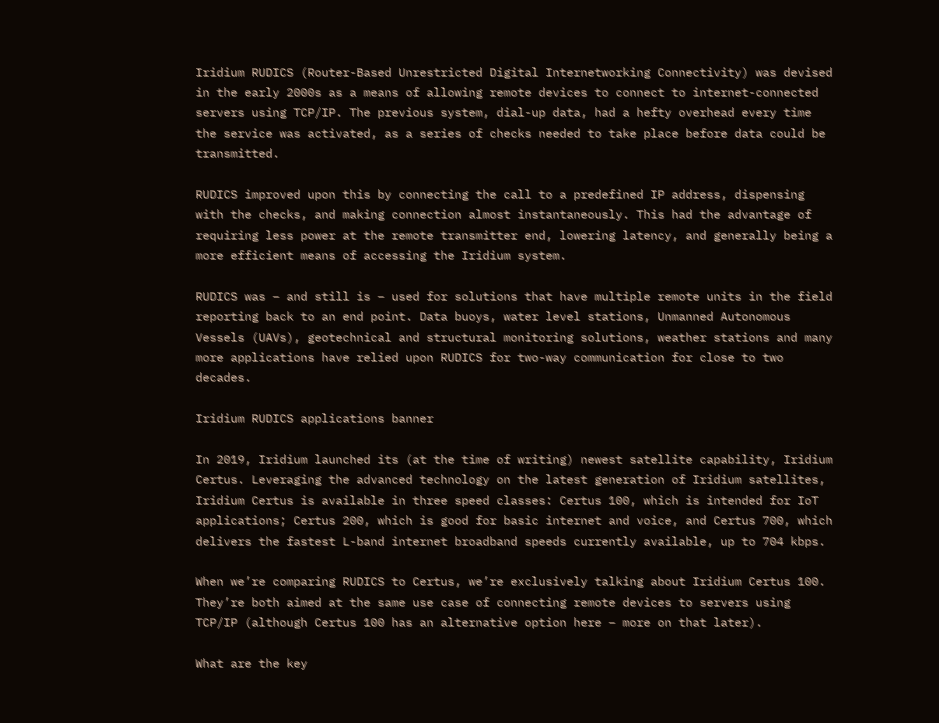Iridium RUDICS (Router-Based Unrestricted Digital Internetworking Connectivity) was devised in the early 2000s as a means of allowing remote devices to connect to internet-connected servers using TCP/IP. The previous system, dial-up data, had a hefty overhead every time the service was activated, as a series of checks needed to take place before data could be transmitted.

RUDICS improved upon this by connecting the call to a predefined IP address, dispensing with the checks, and making connection almost instantaneously. This had the advantage of requiring less power at the remote transmitter end, lowering latency, and generally being a more efficient means of accessing the Iridium system.

RUDICS was – and still is – used for solutions that have multiple remote units in the field reporting back to an end point. Data buoys, water level stations, Unmanned Autonomous Vessels (UAVs), geotechnical and structural monitoring solutions, weather stations and many more applications have relied upon RUDICS for two-way communication for close to two decades.

Iridium RUDICS applications banner

In 2019, Iridium launched its (at the time of writing) newest satellite capability, Iridium Certus. Leveraging the advanced technology on the latest generation of Iridium satellites, Iridium Certus is available in three speed classes: Certus 100, which is intended for IoT applications; Certus 200, which is good for basic internet and voice, and Certus 700, which delivers the fastest L-band internet broadband speeds currently available, up to 704 kbps.

When we’re comparing RUDICS to Certus, we’re exclusively talking about Iridium Certus 100. They’re both aimed at the same use case of connecting remote devices to servers using TCP/IP (although Certus 100 has an alternative option here – more on that later).

What are the key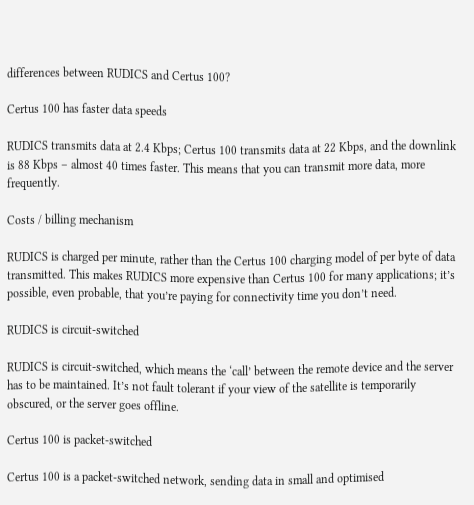differences between RUDICS and Certus 100?

Certus 100 has faster data speeds

RUDICS transmits data at 2.4 Kbps; Certus 100 transmits data at 22 Kbps, and the downlink is 88 Kbps – almost 40 times faster. This means that you can transmit more data, more frequently.

Costs / billing mechanism

RUDICS is charged per minute, rather than the Certus 100 charging model of per byte of data transmitted. This makes RUDICS more expensive than Certus 100 for many applications; it’s possible, even probable, that you’re paying for connectivity time you don’t need.

RUDICS is circuit-switched

RUDICS is circuit-switched, which means the ‘call’ between the remote device and the server has to be maintained. It’s not fault tolerant if your view of the satellite is temporarily obscured, or the server goes offline.

Certus 100 is packet-switched

Certus 100 is a packet-switched network, sending data in small and optimised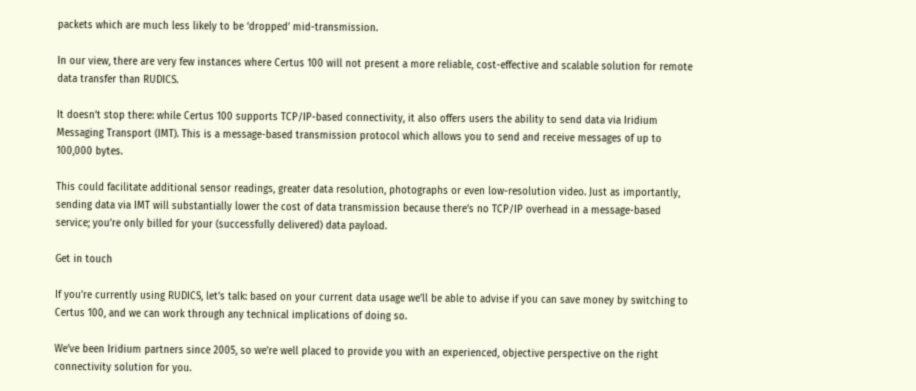packets which are much less likely to be ‘dropped’ mid-transmission.

In our view, there are very few instances where Certus 100 will not present a more reliable, cost-effective and scalable solution for remote data transfer than RUDICS.

It doesn’t stop there: while Certus 100 supports TCP/IP-based connectivity, it also offers users the ability to send data via Iridium Messaging Transport (IMT). This is a message-based transmission protocol which allows you to send and receive messages of up to 100,000 bytes.

This could facilitate additional sensor readings, greater data resolution, photographs or even low-resolution video. Just as importantly, sending data via IMT will substantially lower the cost of data transmission because there’s no TCP/IP overhead in a message-based service; you’re only billed for your (successfully delivered) data payload.

Get in touch

If you’re currently using RUDICS, let’s talk: based on your current data usage we’ll be able to advise if you can save money by switching to Certus 100, and we can work through any technical implications of doing so.

We’ve been Iridium partners since 2005, so we’re well placed to provide you with an experienced, objective perspective on the right connectivity solution for you.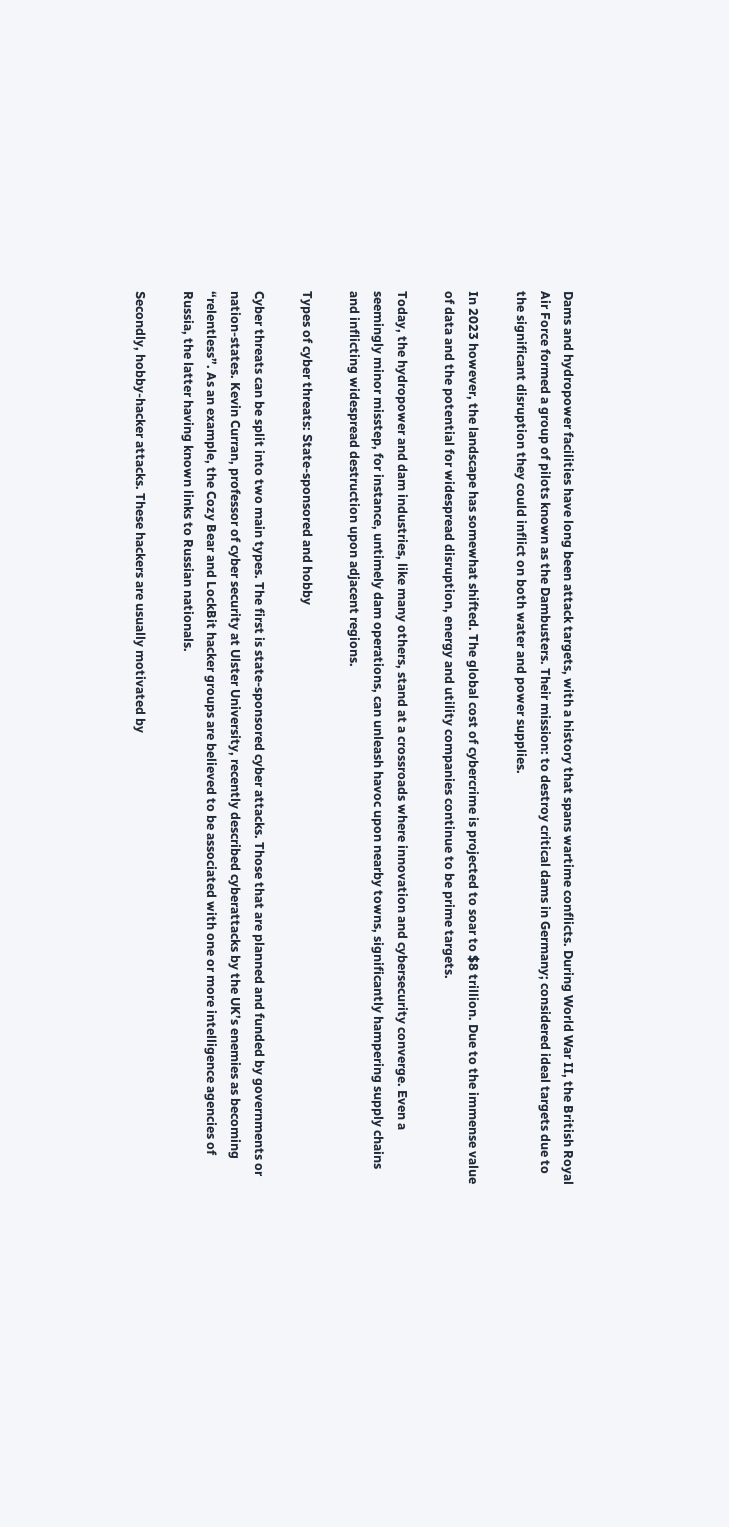Dams and hydropower facilities have long been attack targets, with a history that spans wartime conflicts. During World War II, the British Royal Air Force formed a group of pilots known as the Dambusters. Their mission: to destroy critical dams in Germany; considered ideal targets due to the significant disruption they could inflict on both water and power supplies.

In 2023 however, the landscape has somewhat shifted. The global cost of cybercrime is projected to soar to $8 trillion. Due to the immense value of data and the potential for widespread disruption, energy and utility companies continue to be prime targets.

Today, the hydropower and dam industries, like many others, stand at a crossroads where innovation and cybersecurity converge. Even a seemingly minor misstep, for instance, untimely dam operations, can unleash havoc upon nearby towns, significantly hampering supply chains and inflicting widespread destruction upon adjacent regions.

Types of cyber threats: State-sponsored and hobby

Cyber threats can be split into two main types. The first is state-sponsored cyber attacks. Those that are planned and funded by governments or nation-states. Kevin Curran, professor of cyber security at Ulster University, recently described cyberattacks by the UK’s enemies as becoming “relentless”. As an example, the Cozy Bear and LockBit hacker groups are believed to be associated with one or more intelligence agencies of Russia, the latter having known links to Russian nationals.

Secondly, hobby-hacker attacks. These hackers are usually motivated by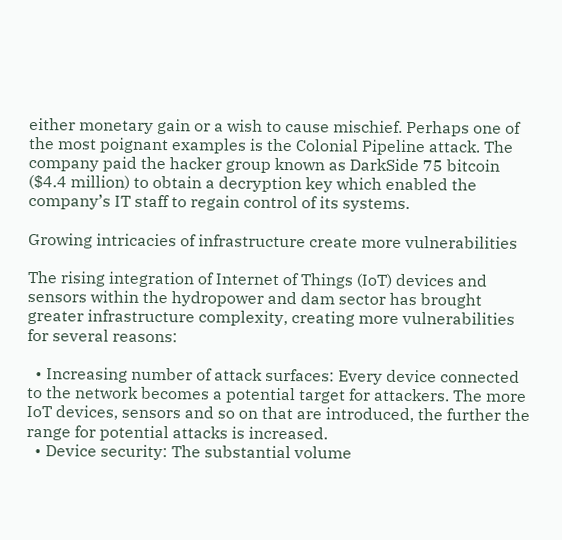either monetary gain or a wish to cause mischief. Perhaps one of the most poignant examples is the Colonial Pipeline attack. The company paid the hacker group known as DarkSide 75 bitcoin ($4.4 million) to obtain a decryption key which enabled the company’s IT staff to regain control of its systems.

Growing intricacies of infrastructure create more vulnerabilities

The rising integration of Internet of Things (IoT) devices and sensors within the hydropower and dam sector has brought greater infrastructure complexity, creating more vulnerabilities for several reasons:

  • Increasing number of attack surfaces: Every device connected to the network becomes a potential target for attackers. The more IoT devices, sensors and so on that are introduced, the further the range for potential attacks is increased.
  • Device security: The substantial volume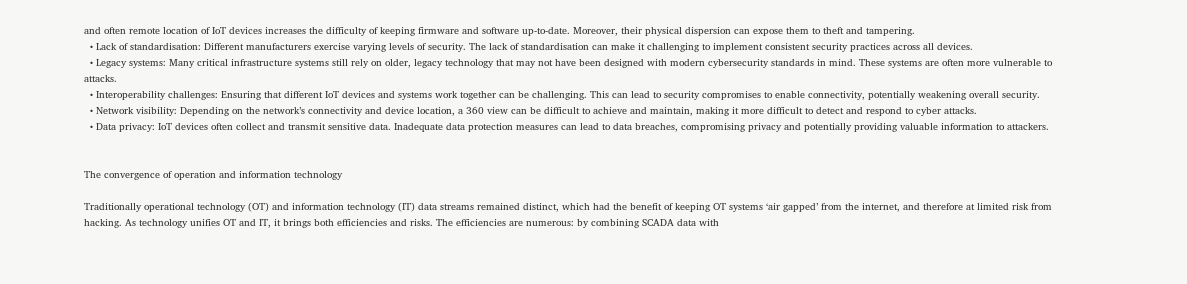and often remote location of IoT devices increases the difficulty of keeping firmware and software up-to-date. Moreover, their physical dispersion can expose them to theft and tampering.
  • Lack of standardisation: Different manufacturers exercise varying levels of security. The lack of standardisation can make it challenging to implement consistent security practices across all devices.
  • Legacy systems: Many critical infrastructure systems still rely on older, legacy technology that may not have been designed with modern cybersecurity standards in mind. These systems are often more vulnerable to attacks.
  • Interoperability challenges: Ensuring that different IoT devices and systems work together can be challenging. This can lead to security compromises to enable connectivity, potentially weakening overall security.
  • Network visibility: Depending on the network’s connectivity and device location, a 360 view can be difficult to achieve and maintain, making it more difficult to detect and respond to cyber attacks.
  • Data privacy: IoT devices often collect and transmit sensitive data. Inadequate data protection measures can lead to data breaches, compromising privacy and potentially providing valuable information to attackers.


The convergence of operation and information technology

Traditionally operational technology (OT) and information technology (IT) data streams remained distinct, which had the benefit of keeping OT systems ‘air gapped’ from the internet, and therefore at limited risk from hacking. As technology unifies OT and IT, it brings both efficiencies and risks. The efficiencies are numerous: by combining SCADA data with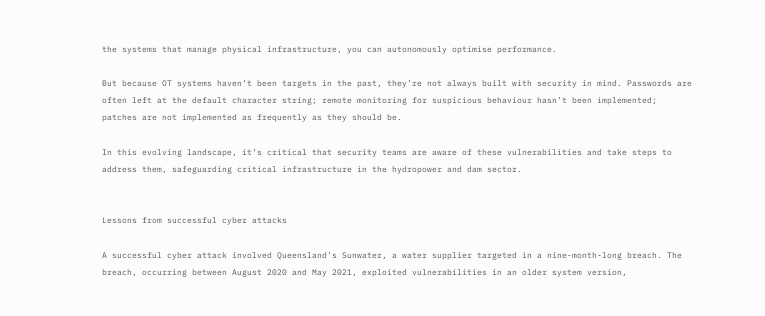the systems that manage physical infrastructure, you can autonomously optimise performance.

But because OT systems haven’t been targets in the past, they’re not always built with security in mind. Passwords are often left at the default character string; remote monitoring for suspicious behaviour hasn’t been implemented; patches are not implemented as frequently as they should be.

In this evolving landscape, it’s critical that security teams are aware of these vulnerabilities and take steps to address them, safeguarding critical infrastructure in the hydropower and dam sector.


Lessons from successful cyber attacks

A successful cyber attack involved Queensland’s Sunwater, a water supplier targeted in a nine-month-long breach. The breach, occurring between August 2020 and May 2021, exploited vulnerabilities in an older system version,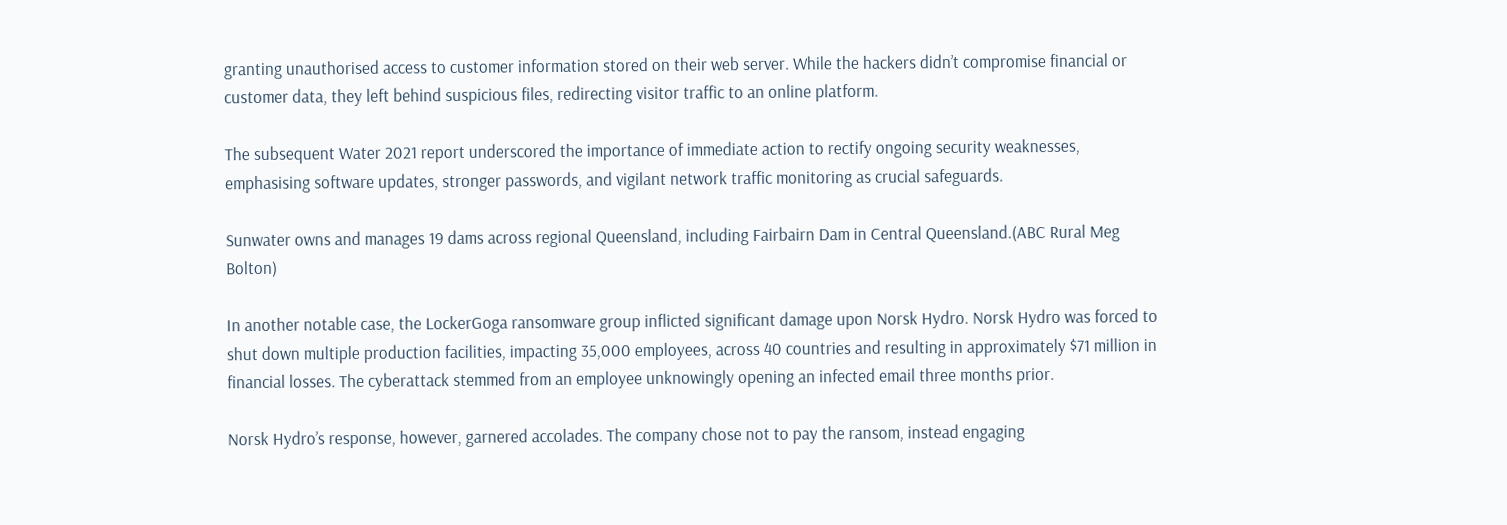granting unauthorised access to customer information stored on their web server. While the hackers didn’t compromise financial or customer data, they left behind suspicious files, redirecting visitor traffic to an online platform.

The subsequent Water 2021 report underscored the importance of immediate action to rectify ongoing security weaknesses, emphasising software updates, stronger passwords, and vigilant network traffic monitoring as crucial safeguards.

Sunwater owns and manages 19 dams across regional Queensland, including Fairbairn Dam in Central Queensland.(ABC Rural Meg Bolton)

In another notable case, the LockerGoga ransomware group inflicted significant damage upon Norsk Hydro. Norsk Hydro was forced to shut down multiple production facilities, impacting 35,000 employees, across 40 countries and resulting in approximately $71 million in financial losses. The cyberattack stemmed from an employee unknowingly opening an infected email three months prior.

Norsk Hydro’s response, however, garnered accolades. The company chose not to pay the ransom, instead engaging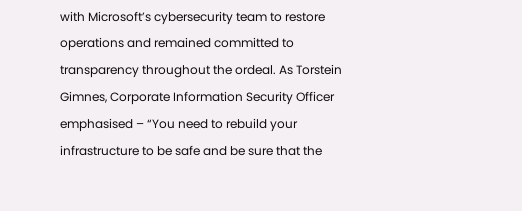with Microsoft’s cybersecurity team to restore operations and remained committed to transparency throughout the ordeal. As Torstein Gimnes, Corporate Information Security Officer emphasised – “You need to rebuild your infrastructure to be safe and be sure that the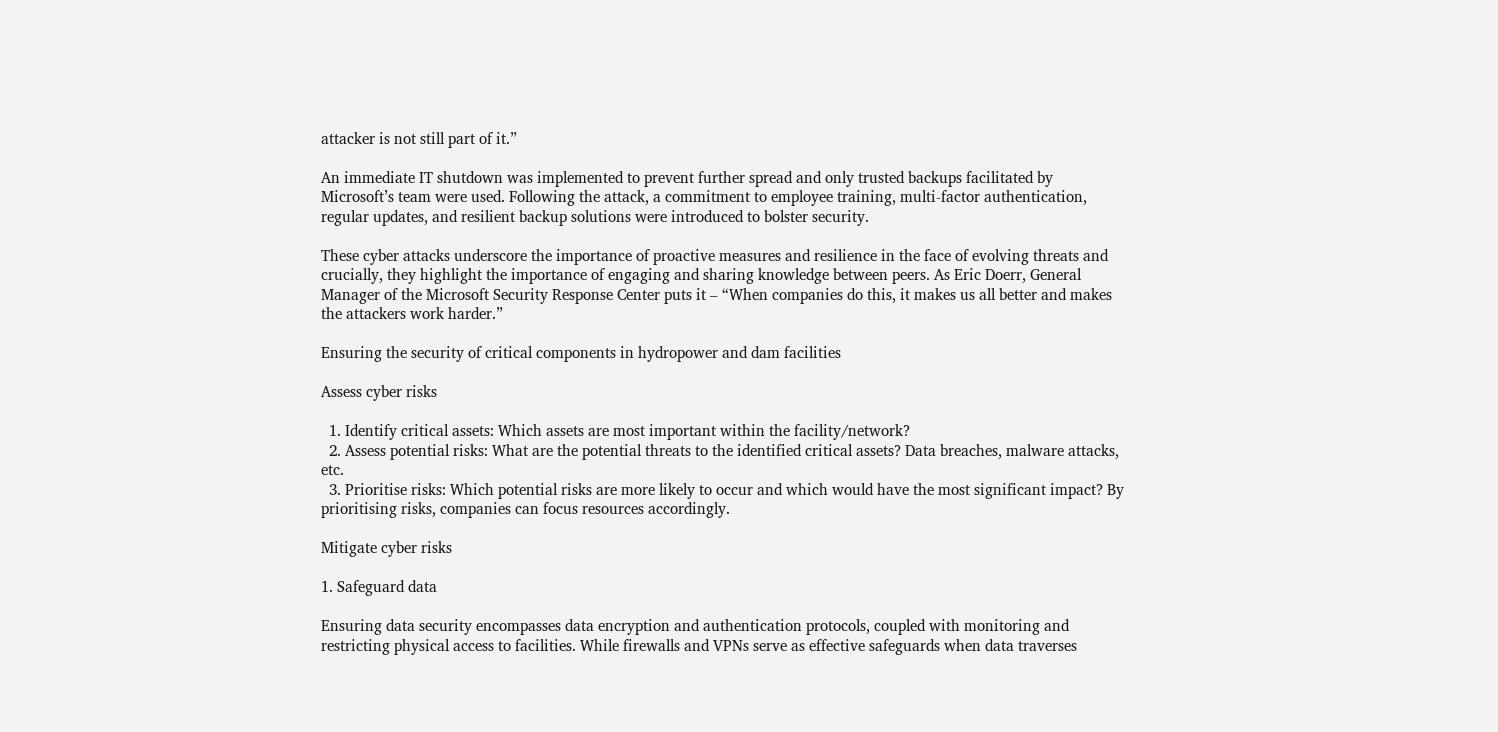attacker is not still part of it.”

An immediate IT shutdown was implemented to prevent further spread and only trusted backups facilitated by Microsoft’s team were used. Following the attack, a commitment to employee training, multi-factor authentication, regular updates, and resilient backup solutions were introduced to bolster security.

These cyber attacks underscore the importance of proactive measures and resilience in the face of evolving threats and crucially, they highlight the importance of engaging and sharing knowledge between peers. As Eric Doerr, General Manager of the Microsoft Security Response Center puts it – “When companies do this, it makes us all better and makes the attackers work harder.”

Ensuring the security of critical components in hydropower and dam facilities

Assess cyber risks

  1. Identify critical assets: Which assets are most important within the facility/network?
  2. Assess potential risks: What are the potential threats to the identified critical assets? Data breaches, malware attacks, etc.
  3. Prioritise risks: Which potential risks are more likely to occur and which would have the most significant impact? By prioritising risks, companies can focus resources accordingly.

Mitigate cyber risks

1. Safeguard data

Ensuring data security encompasses data encryption and authentication protocols, coupled with monitoring and restricting physical access to facilities. While firewalls and VPNs serve as effective safeguards when data traverses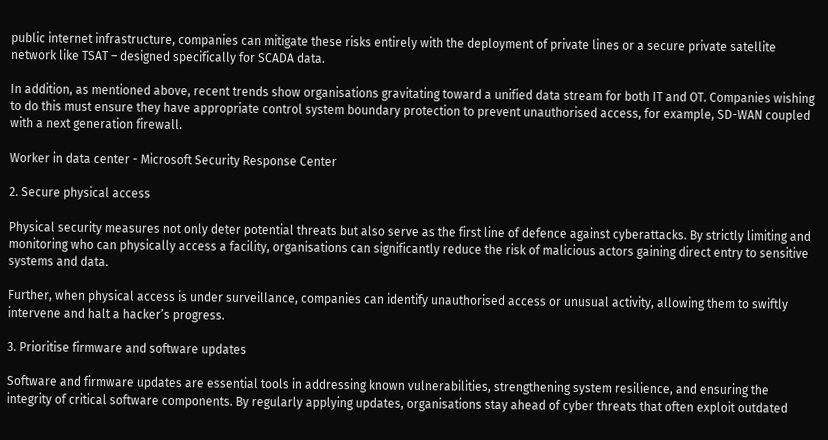public internet infrastructure, companies can mitigate these risks entirely with the deployment of private lines or a secure private satellite network like TSAT – designed specifically for SCADA data.

In addition, as mentioned above, recent trends show organisations gravitating toward a unified data stream for both IT and OT. Companies wishing to do this must ensure they have appropriate control system boundary protection to prevent unauthorised access, for example, SD-WAN coupled with a next generation firewall.

Worker in data center - Microsoft Security Response Center

2. Secure physical access

Physical security measures not only deter potential threats but also serve as the first line of defence against cyberattacks. By strictly limiting and monitoring who can physically access a facility, organisations can significantly reduce the risk of malicious actors gaining direct entry to sensitive systems and data.

Further, when physical access is under surveillance, companies can identify unauthorised access or unusual activity, allowing them to swiftly intervene and halt a hacker’s progress.

3. Prioritise firmware and software updates

Software and firmware updates are essential tools in addressing known vulnerabilities, strengthening system resilience, and ensuring the integrity of critical software components. By regularly applying updates, organisations stay ahead of cyber threats that often exploit outdated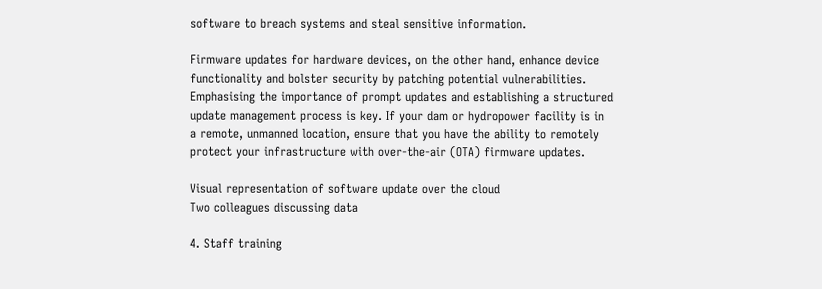software to breach systems and steal sensitive information.

Firmware updates for hardware devices, on the other hand, enhance device functionality and bolster security by patching potential vulnerabilities. Emphasising the importance of prompt updates and establishing a structured update management process is key. If your dam or hydropower facility is in a remote, unmanned location, ensure that you have the ability to remotely protect your infrastructure with over-the-air (OTA) firmware updates.

Visual representation of software update over the cloud
Two colleagues discussing data

4. Staff training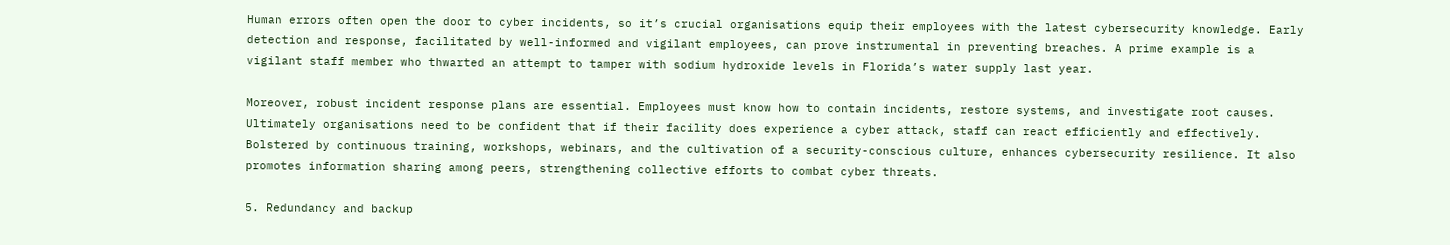Human errors often open the door to cyber incidents, so it’s crucial organisations equip their employees with the latest cybersecurity knowledge. Early detection and response, facilitated by well-informed and vigilant employees, can prove instrumental in preventing breaches. A prime example is a vigilant staff member who thwarted an attempt to tamper with sodium hydroxide levels in Florida’s water supply last year.

Moreover, robust incident response plans are essential. Employees must know how to contain incidents, restore systems, and investigate root causes. Ultimately organisations need to be confident that if their facility does experience a cyber attack, staff can react efficiently and effectively. Bolstered by continuous training, workshops, webinars, and the cultivation of a security-conscious culture, enhances cybersecurity resilience. It also promotes information sharing among peers, strengthening collective efforts to combat cyber threats.

5. Redundancy and backup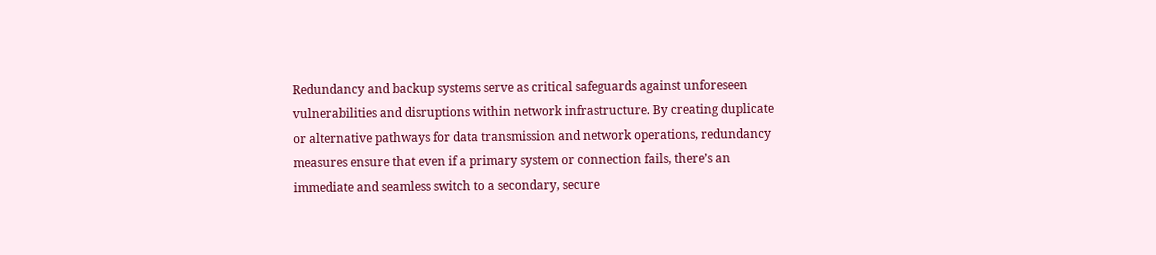Redundancy and backup systems serve as critical safeguards against unforeseen vulnerabilities and disruptions within network infrastructure. By creating duplicate or alternative pathways for data transmission and network operations, redundancy measures ensure that even if a primary system or connection fails, there’s an immediate and seamless switch to a secondary, secure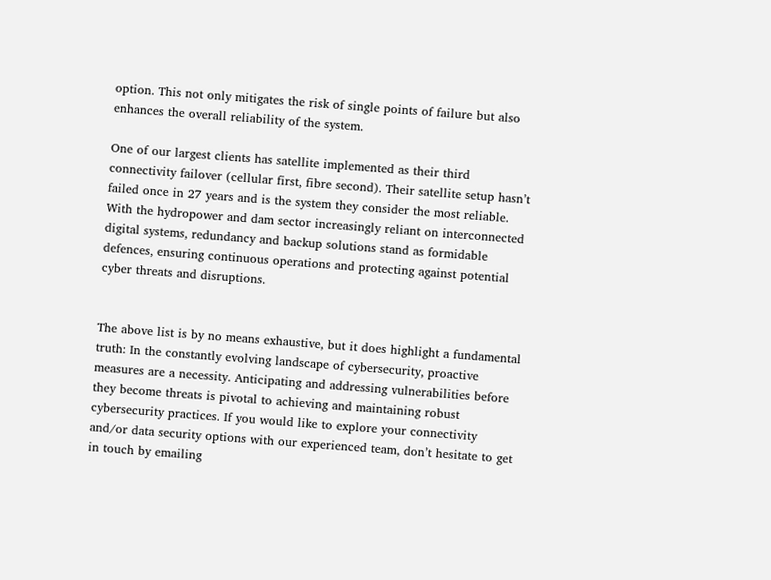option. This not only mitigates the risk of single points of failure but also enhances the overall reliability of the system.

One of our largest clients has satellite implemented as their third connectivity failover (cellular first, fibre second). Their satellite setup hasn’t failed once in 27 years and is the system they consider the most reliable. With the hydropower and dam sector increasingly reliant on interconnected digital systems, redundancy and backup solutions stand as formidable defences, ensuring continuous operations and protecting against potential cyber threats and disruptions.


The above list is by no means exhaustive, but it does highlight a fundamental truth: In the constantly evolving landscape of cybersecurity, proactive measures are a necessity. Anticipating and addressing vulnerabilities before they become threats is pivotal to achieving and maintaining robust cybersecurity practices. If you would like to explore your connectivity and/or data security options with our experienced team, don’t hesitate to get in touch by emailing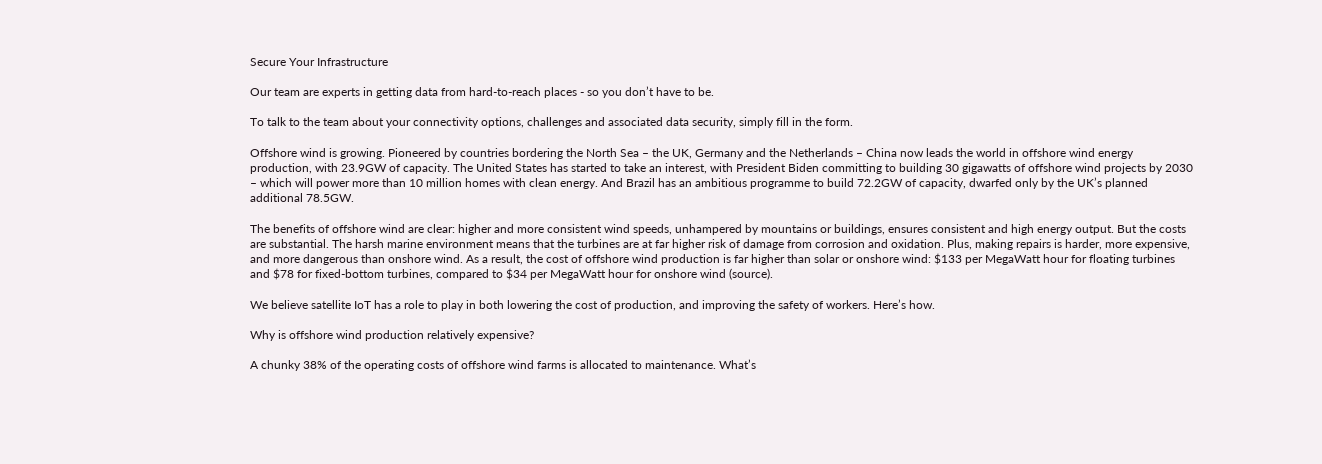Secure Your Infrastructure

Our team are experts in getting data from hard-to-reach places - so you don’t have to be.

To talk to the team about your connectivity options, challenges and associated data security, simply fill in the form.

Offshore wind is growing. Pioneered by countries bordering the North Sea – the UK, Germany and the Netherlands – China now leads the world in offshore wind energy production, with 23.9GW of capacity. The United States has started to take an interest, with President Biden committing to building 30 gigawatts of offshore wind projects by 2030 – which will power more than 10 million homes with clean energy. And Brazil has an ambitious programme to build 72.2GW of capacity, dwarfed only by the UK’s planned additional 78.5GW.

The benefits of offshore wind are clear: higher and more consistent wind speeds, unhampered by mountains or buildings, ensures consistent and high energy output. But the costs are substantial. The harsh marine environment means that the turbines are at far higher risk of damage from corrosion and oxidation. Plus, making repairs is harder, more expensive, and more dangerous than onshore wind. As a result, the cost of offshore wind production is far higher than solar or onshore wind: $133 per MegaWatt hour for floating turbines and $78 for fixed-bottom turbines, compared to $34 per MegaWatt hour for onshore wind (source).

We believe satellite IoT has a role to play in both lowering the cost of production, and improving the safety of workers. Here’s how.

Why is offshore wind production relatively expensive?

A chunky 38% of the operating costs of offshore wind farms is allocated to maintenance. What’s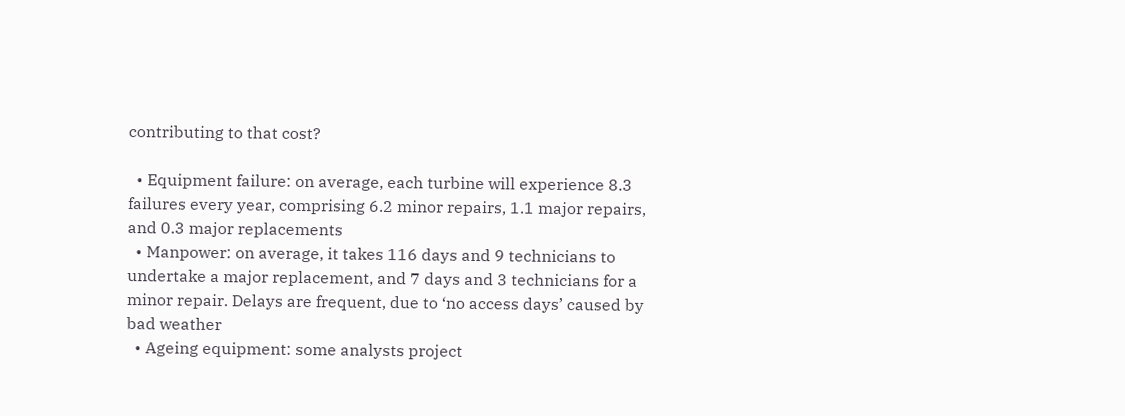contributing to that cost?

  • Equipment failure: on average, each turbine will experience 8.3 failures every year, comprising 6.2 minor repairs, 1.1 major repairs, and 0.3 major replacements
  • Manpower: on average, it takes 116 days and 9 technicians to undertake a major replacement, and 7 days and 3 technicians for a minor repair. Delays are frequent, due to ‘no access days’ caused by bad weather
  • Ageing equipment: some analysts project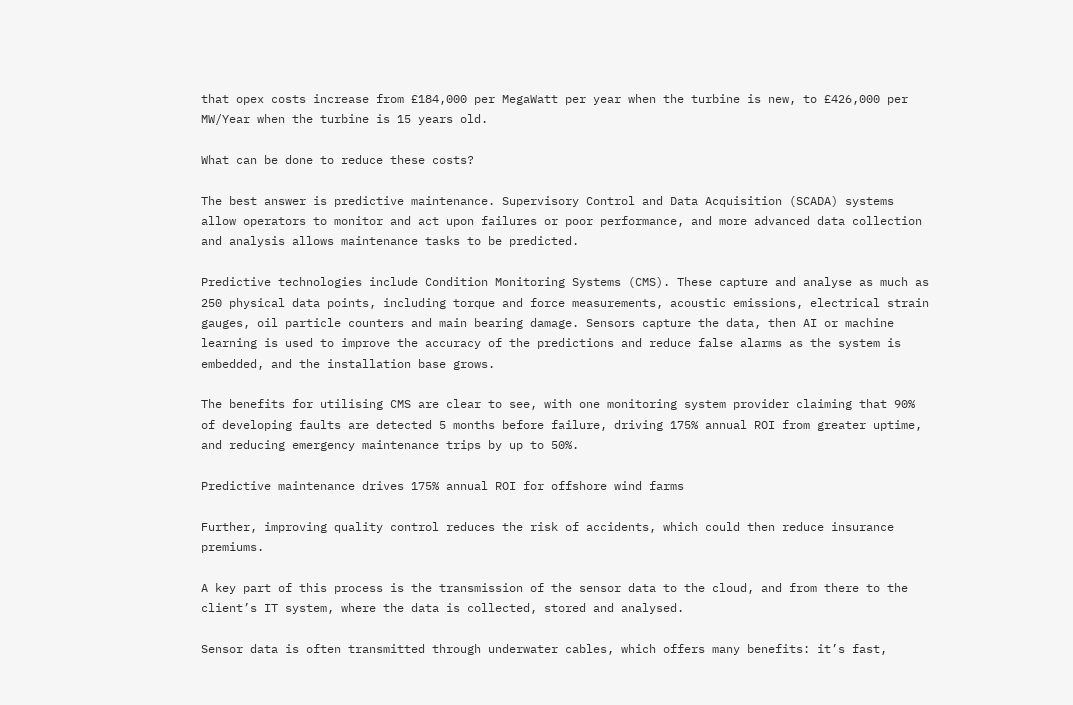that opex costs increase from £184,000 per MegaWatt per year when the turbine is new, to £426,000 per MW/Year when the turbine is 15 years old.

What can be done to reduce these costs?

The best answer is predictive maintenance. Supervisory Control and Data Acquisition (SCADA) systems allow operators to monitor and act upon failures or poor performance, and more advanced data collection and analysis allows maintenance tasks to be predicted.

Predictive technologies include Condition Monitoring Systems (CMS). These capture and analyse as much as 250 physical data points, including torque and force measurements, acoustic emissions, electrical strain gauges, oil particle counters and main bearing damage. Sensors capture the data, then AI or machine learning is used to improve the accuracy of the predictions and reduce false alarms as the system is embedded, and the installation base grows.

The benefits for utilising CMS are clear to see, with one monitoring system provider claiming that 90% of developing faults are detected 5 months before failure, driving 175% annual ROI from greater uptime, and reducing emergency maintenance trips by up to 50%.

Predictive maintenance drives 175% annual ROI for offshore wind farms

Further, improving quality control reduces the risk of accidents, which could then reduce insurance premiums.

A key part of this process is the transmission of the sensor data to the cloud, and from there to the client’s IT system, where the data is collected, stored and analysed.

Sensor data is often transmitted through underwater cables, which offers many benefits: it’s fast,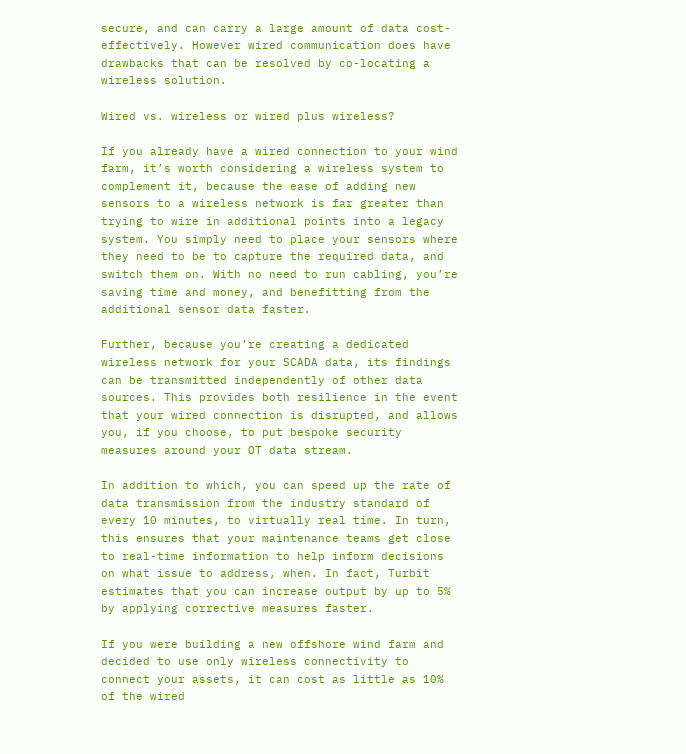secure, and can carry a large amount of data cost-effectively. However wired communication does have drawbacks that can be resolved by co-locating a wireless solution.

Wired vs. wireless or wired plus wireless?

If you already have a wired connection to your wind farm, it’s worth considering a wireless system to complement it, because the ease of adding new sensors to a wireless network is far greater than trying to wire in additional points into a legacy system. You simply need to place your sensors where they need to be to capture the required data, and switch them on. With no need to run cabling, you’re saving time and money, and benefitting from the additional sensor data faster.

Further, because you’re creating a dedicated wireless network for your SCADA data, its findings can be transmitted independently of other data sources. This provides both resilience in the event that your wired connection is disrupted, and allows you, if you choose, to put bespoke security measures around your OT data stream.

In addition to which, you can speed up the rate of data transmission from the industry standard of every 10 minutes, to virtually real time. In turn, this ensures that your maintenance teams get close to real-time information to help inform decisions on what issue to address, when. In fact, Turbit estimates that you can increase output by up to 5% by applying corrective measures faster.

If you were building a new offshore wind farm and decided to use only wireless connectivity to connect your assets, it can cost as little as 10% of the wired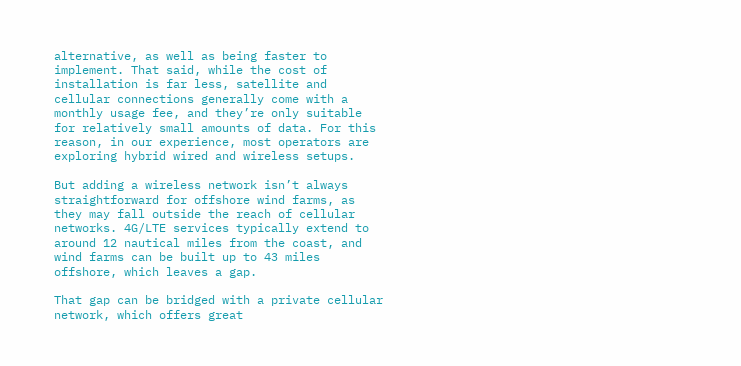alternative, as well as being faster to implement. That said, while the cost of installation is far less, satellite and cellular connections generally come with a monthly usage fee, and they’re only suitable for relatively small amounts of data. For this reason, in our experience, most operators are exploring hybrid wired and wireless setups.

But adding a wireless network isn’t always straightforward for offshore wind farms, as they may fall outside the reach of cellular networks. 4G/LTE services typically extend to around 12 nautical miles from the coast, and wind farms can be built up to 43 miles offshore, which leaves a gap.

That gap can be bridged with a private cellular network, which offers great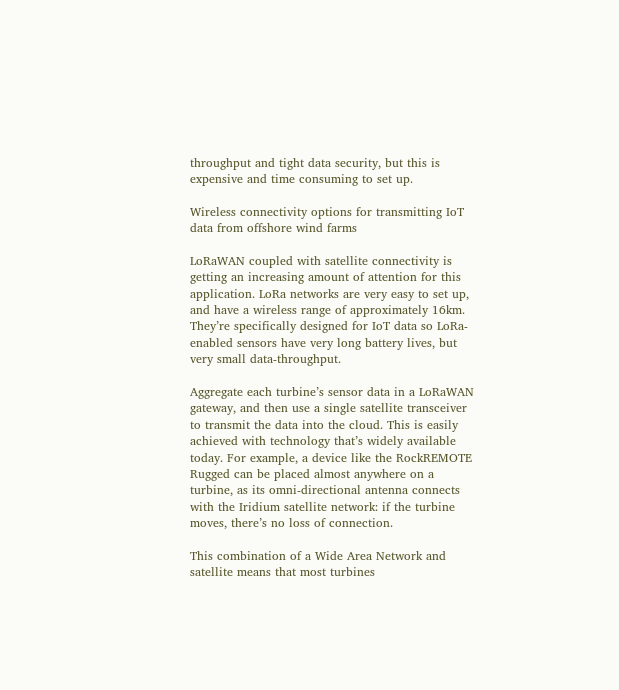throughput and tight data security, but this is expensive and time consuming to set up.

Wireless connectivity options for transmitting IoT data from offshore wind farms

LoRaWAN coupled with satellite connectivity is getting an increasing amount of attention for this application. LoRa networks are very easy to set up, and have a wireless range of approximately 16km. They’re specifically designed for IoT data so LoRa-enabled sensors have very long battery lives, but very small data-throughput.

Aggregate each turbine’s sensor data in a LoRaWAN gateway, and then use a single satellite transceiver to transmit the data into the cloud. This is easily achieved with technology that’s widely available today. For example, a device like the RockREMOTE Rugged can be placed almost anywhere on a turbine, as its omni-directional antenna connects with the Iridium satellite network: if the turbine moves, there’s no loss of connection.

This combination of a Wide Area Network and satellite means that most turbines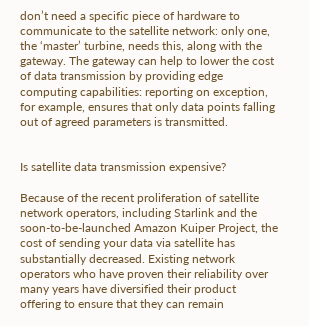don’t need a specific piece of hardware to communicate to the satellite network: only one, the ‘master’ turbine, needs this, along with the gateway. The gateway can help to lower the cost of data transmission by providing edge computing capabilities: reporting on exception, for example, ensures that only data points falling out of agreed parameters is transmitted.


Is satellite data transmission expensive?

Because of the recent proliferation of satellite network operators, including Starlink and the soon-to-be-launched Amazon Kuiper Project, the cost of sending your data via satellite has substantially decreased. Existing network operators who have proven their reliability over many years have diversified their product offering to ensure that they can remain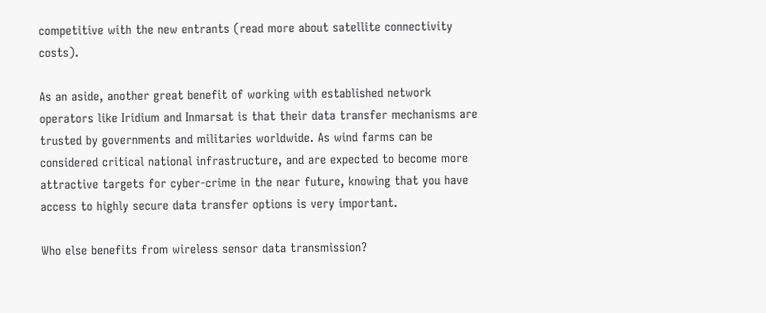competitive with the new entrants (read more about satellite connectivity costs).

As an aside, another great benefit of working with established network operators like Iridium and Inmarsat is that their data transfer mechanisms are trusted by governments and militaries worldwide. As wind farms can be considered critical national infrastructure, and are expected to become more attractive targets for cyber-crime in the near future, knowing that you have access to highly secure data transfer options is very important.

Who else benefits from wireless sensor data transmission?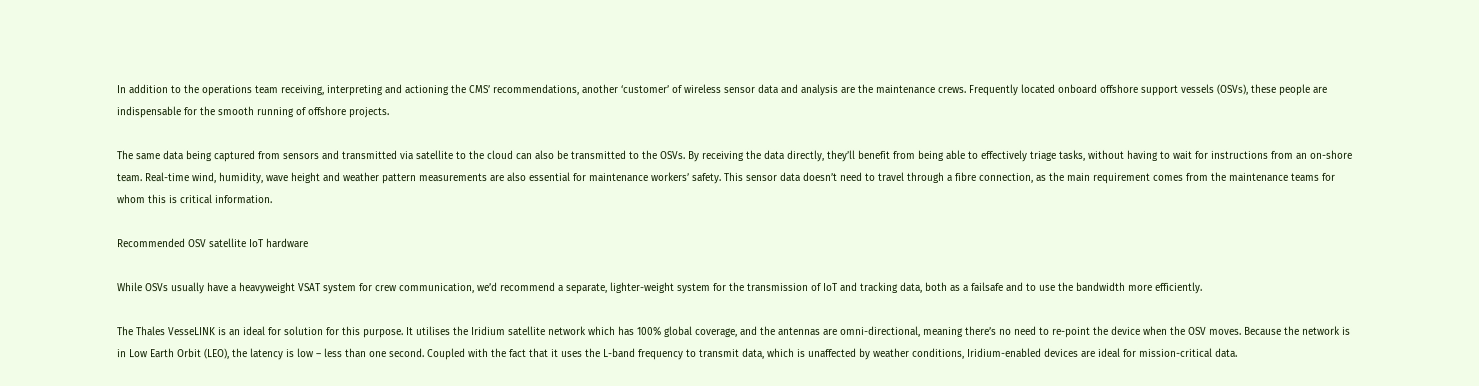In addition to the operations team receiving, interpreting and actioning the CMS’ recommendations, another ‘customer’ of wireless sensor data and analysis are the maintenance crews. Frequently located onboard offshore support vessels (OSVs), these people are indispensable for the smooth running of offshore projects.

The same data being captured from sensors and transmitted via satellite to the cloud can also be transmitted to the OSVs. By receiving the data directly, they’ll benefit from being able to effectively triage tasks, without having to wait for instructions from an on-shore team. Real-time wind, humidity, wave height and weather pattern measurements are also essential for maintenance workers’ safety. This sensor data doesn’t need to travel through a fibre connection, as the main requirement comes from the maintenance teams for whom this is critical information.

Recommended OSV satellite IoT hardware

While OSVs usually have a heavyweight VSAT system for crew communication, we’d recommend a separate, lighter-weight system for the transmission of IoT and tracking data, both as a failsafe and to use the bandwidth more efficiently.

The Thales VesseLINK is an ideal for solution for this purpose. It utilises the Iridium satellite network which has 100% global coverage, and the antennas are omni-directional, meaning there’s no need to re-point the device when the OSV moves. Because the network is in Low Earth Orbit (LEO), the latency is low – less than one second. Coupled with the fact that it uses the L-band frequency to transmit data, which is unaffected by weather conditions, Iridium-enabled devices are ideal for mission-critical data.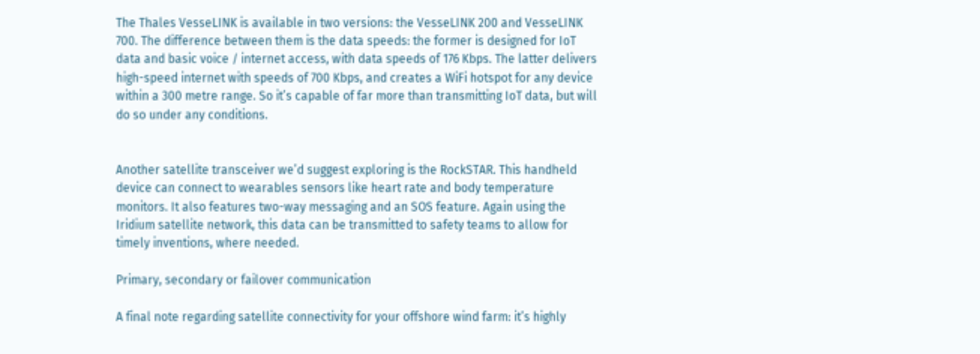The Thales VesseLINK is available in two versions: the VesseLINK 200 and VesseLINK 700. The difference between them is the data speeds: the former is designed for IoT data and basic voice / internet access, with data speeds of 176 Kbps. The latter delivers high-speed internet with speeds of 700 Kbps, and creates a WiFi hotspot for any device within a 300 metre range. So it’s capable of far more than transmitting IoT data, but will do so under any conditions.


Another satellite transceiver we’d suggest exploring is the RockSTAR. This handheld device can connect to wearables sensors like heart rate and body temperature monitors. It also features two-way messaging and an SOS feature. Again using the Iridium satellite network, this data can be transmitted to safety teams to allow for timely inventions, where needed.

Primary, secondary or failover communication

A final note regarding satellite connectivity for your offshore wind farm: it’s highly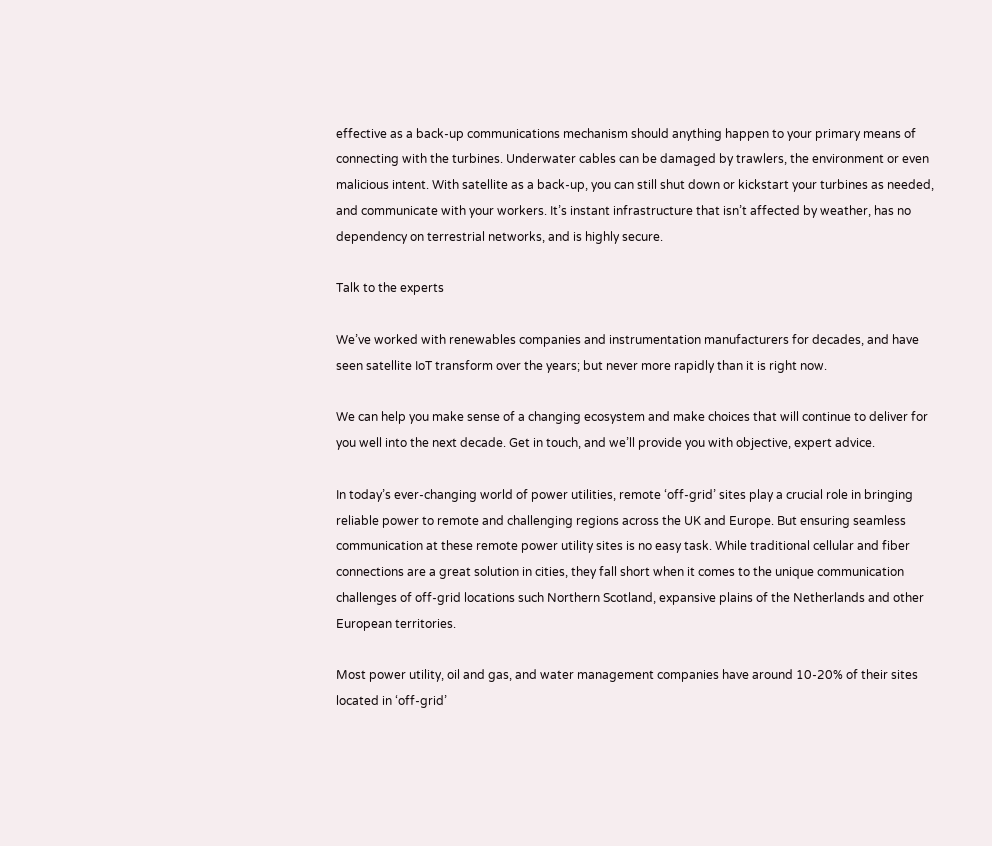effective as a back-up communications mechanism should anything happen to your primary means of connecting with the turbines. Underwater cables can be damaged by trawlers, the environment or even malicious intent. With satellite as a back-up, you can still shut down or kickstart your turbines as needed, and communicate with your workers. It’s instant infrastructure that isn’t affected by weather, has no dependency on terrestrial networks, and is highly secure.

Talk to the experts

We’ve worked with renewables companies and instrumentation manufacturers for decades, and have seen satellite IoT transform over the years; but never more rapidly than it is right now.

We can help you make sense of a changing ecosystem and make choices that will continue to deliver for you well into the next decade. Get in touch, and we’ll provide you with objective, expert advice.

In today’s ever-changing world of power utilities, remote ‘off-grid’ sites play a crucial role in bringing reliable power to remote and challenging regions across the UK and Europe. But ensuring seamless communication at these remote power utility sites is no easy task. While traditional cellular and fiber connections are a great solution in cities, they fall short when it comes to the unique communication challenges of off-grid locations such Northern Scotland, expansive plains of the Netherlands and other European territories.

Most power utility, oil and gas, and water management companies have around 10-20% of their sites located in ‘off-grid’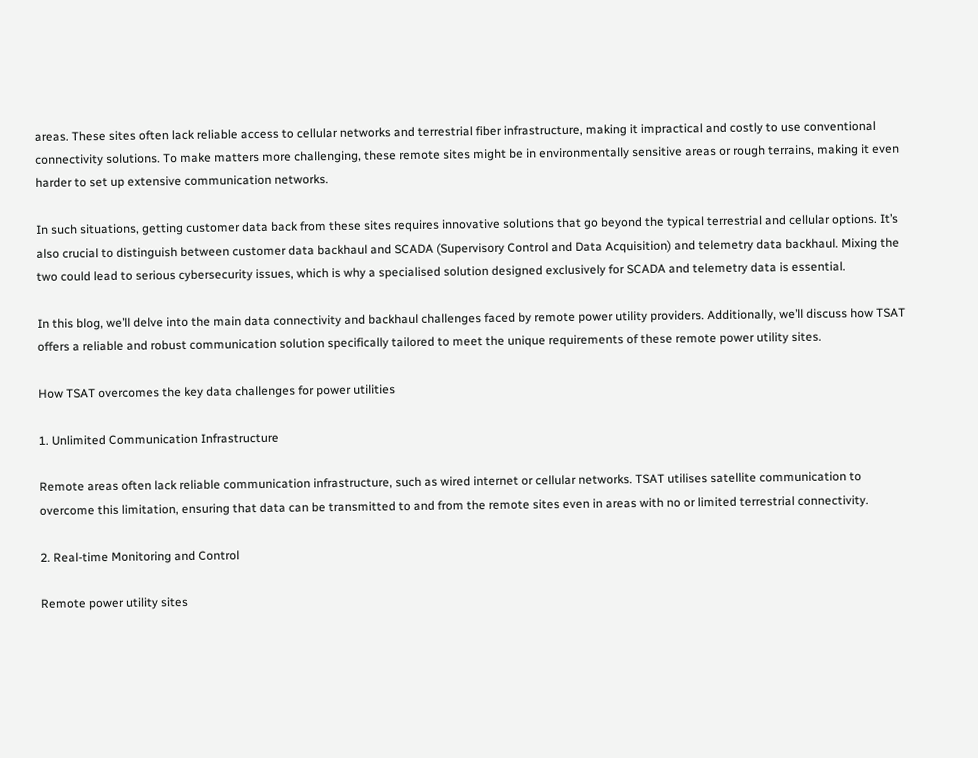areas. These sites often lack reliable access to cellular networks and terrestrial fiber infrastructure, making it impractical and costly to use conventional connectivity solutions. To make matters more challenging, these remote sites might be in environmentally sensitive areas or rough terrains, making it even harder to set up extensive communication networks.

In such situations, getting customer data back from these sites requires innovative solutions that go beyond the typical terrestrial and cellular options. It’s also crucial to distinguish between customer data backhaul and SCADA (Supervisory Control and Data Acquisition) and telemetry data backhaul. Mixing the two could lead to serious cybersecurity issues, which is why a specialised solution designed exclusively for SCADA and telemetry data is essential.

In this blog, we’ll delve into the main data connectivity and backhaul challenges faced by remote power utility providers. Additionally, we’ll discuss how TSAT offers a reliable and robust communication solution specifically tailored to meet the unique requirements of these remote power utility sites.

How TSAT overcomes the key data challenges for power utilities

1. Unlimited Communication Infrastructure

Remote areas often lack reliable communication infrastructure, such as wired internet or cellular networks. TSAT utilises satellite communication to overcome this limitation, ensuring that data can be transmitted to and from the remote sites even in areas with no or limited terrestrial connectivity.

2. Real-time Monitoring and Control

Remote power utility sites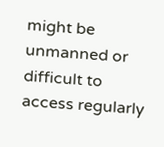might be unmanned or difficult to access regularly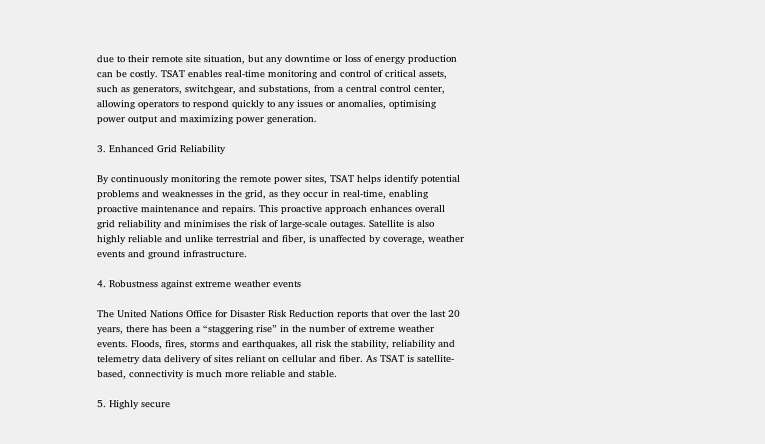due to their remote site situation, but any downtime or loss of energy production can be costly. TSAT enables real-time monitoring and control of critical assets, such as generators, switchgear, and substations, from a central control center, allowing operators to respond quickly to any issues or anomalies, optimising power output and maximizing power generation.

3. Enhanced Grid Reliability

By continuously monitoring the remote power sites, TSAT helps identify potential problems and weaknesses in the grid, as they occur in real-time, enabling proactive maintenance and repairs. This proactive approach enhances overall grid reliability and minimises the risk of large-scale outages. Satellite is also highly reliable and unlike terrestrial and fiber, is unaffected by coverage, weather events and ground infrastructure.

4. Robustness against extreme weather events

The United Nations Office for Disaster Risk Reduction reports that over the last 20 years, there has been a “staggering rise” in the number of extreme weather events. Floods, fires, storms and earthquakes, all risk the stability, reliability and telemetry data delivery of sites reliant on cellular and fiber. As TSAT is satellite-based, connectivity is much more reliable and stable.

5. Highly secure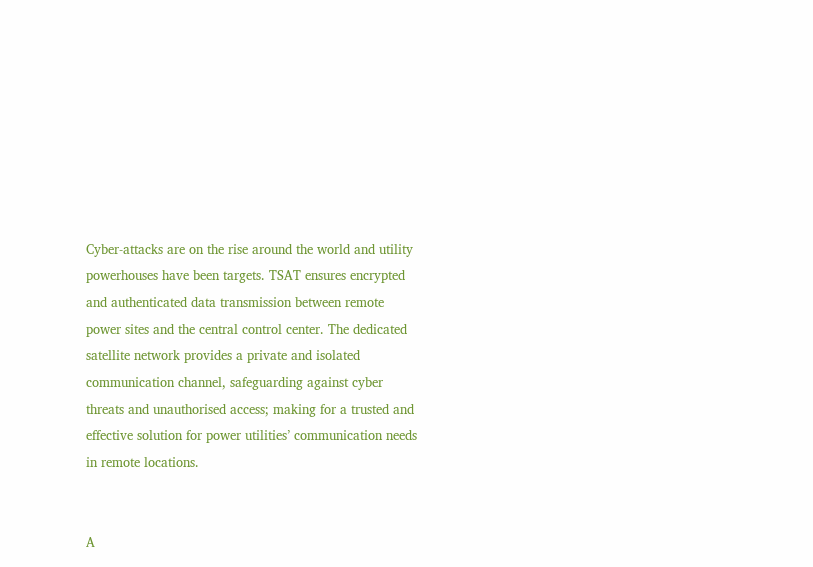Cyber-attacks are on the rise around the world and utility powerhouses have been targets. TSAT ensures encrypted and authenticated data transmission between remote power sites and the central control center. The dedicated satellite network provides a private and isolated communication channel, safeguarding against cyber threats and unauthorised access; making for a trusted and effective solution for power utilities’ communication needs in remote locations.


A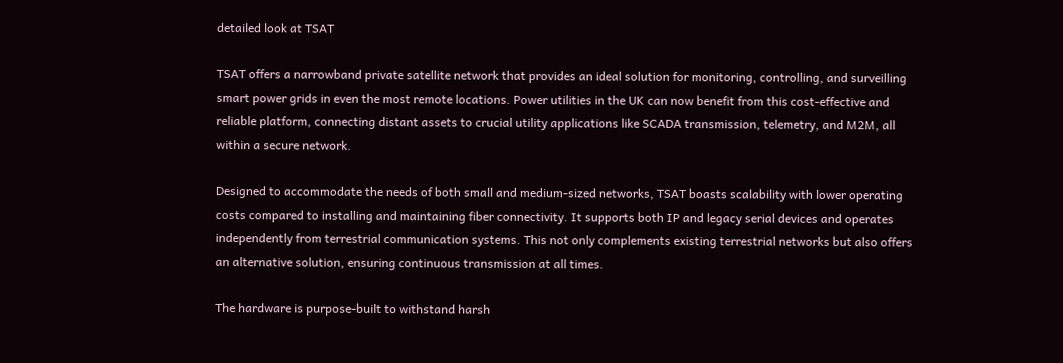detailed look at TSAT

TSAT offers a narrowband private satellite network that provides an ideal solution for monitoring, controlling, and surveilling smart power grids in even the most remote locations. Power utilities in the UK can now benefit from this cost-effective and reliable platform, connecting distant assets to crucial utility applications like SCADA transmission, telemetry, and M2M, all within a secure network.

Designed to accommodate the needs of both small and medium-sized networks, TSAT boasts scalability with lower operating costs compared to installing and maintaining fiber connectivity. It supports both IP and legacy serial devices and operates independently from terrestrial communication systems. This not only complements existing terrestrial networks but also offers an alternative solution, ensuring continuous transmission at all times.

The hardware is purpose-built to withstand harsh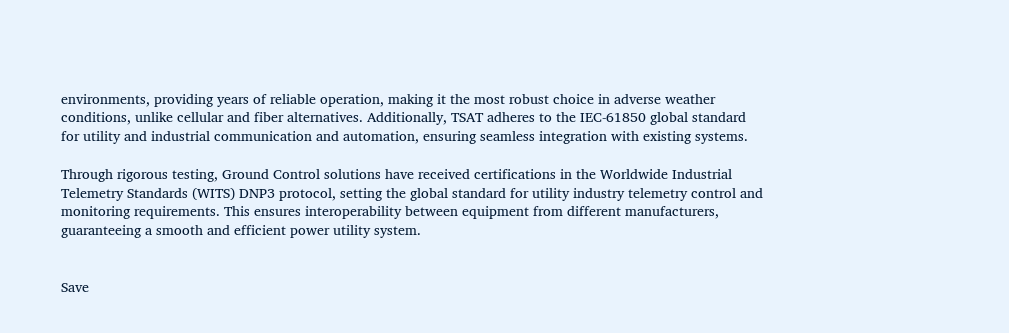environments, providing years of reliable operation, making it the most robust choice in adverse weather conditions, unlike cellular and fiber alternatives. Additionally, TSAT adheres to the IEC-61850 global standard for utility and industrial communication and automation, ensuring seamless integration with existing systems.

Through rigorous testing, Ground Control solutions have received certifications in the Worldwide Industrial Telemetry Standards (WITS) DNP3 protocol, setting the global standard for utility industry telemetry control and monitoring requirements. This ensures interoperability between equipment from different manufacturers, guaranteeing a smooth and efficient power utility system.


Save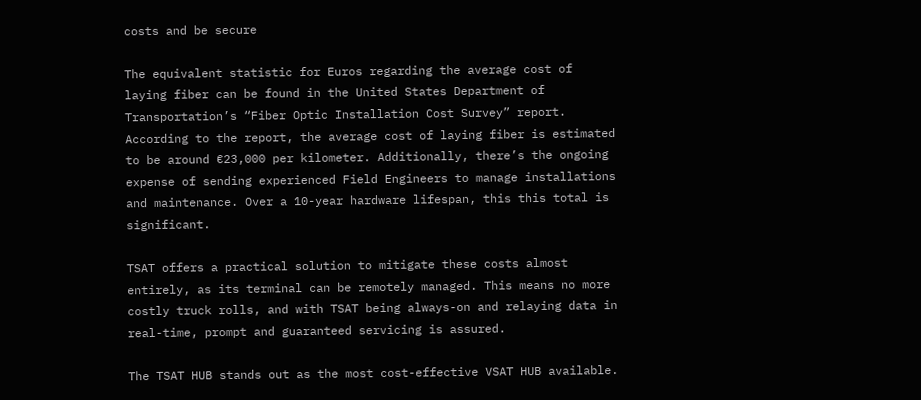costs and be secure

The equivalent statistic for Euros regarding the average cost of laying fiber can be found in the United States Department of Transportation’s “Fiber Optic Installation Cost Survey” report. According to the report, the average cost of laying fiber is estimated to be around €23,000 per kilometer. Additionally, there’s the ongoing expense of sending experienced Field Engineers to manage installations and maintenance. Over a 10-year hardware lifespan, this this total is significant.

TSAT offers a practical solution to mitigate these costs almost entirely, as its terminal can be remotely managed. This means no more costly truck rolls, and with TSAT being always-on and relaying data in real-time, prompt and guaranteed servicing is assured.

The TSAT HUB stands out as the most cost-effective VSAT HUB available.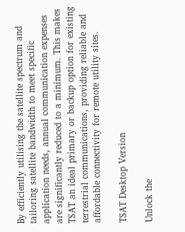By efficiently utilising the satellite spectrum and tailoring satellite bandwidth to meet specific application needs, annual communication expenses are significantly reduced to a minimum. This makes TSAT an ideal primary or backup option for existing terrestrial communications, providing reliable and affordable connectivity for remote utility sites.

TSAT Desktop Version

Unlock the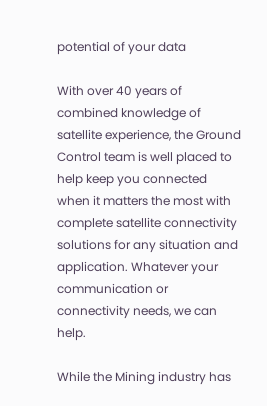potential of your data

With over 40 years of combined knowledge of satellite experience, the Ground Control team is well placed to help keep you connected when it matters the most with complete satellite connectivity solutions for any situation and application. Whatever your communication or connectivity needs, we can help.

While the Mining industry has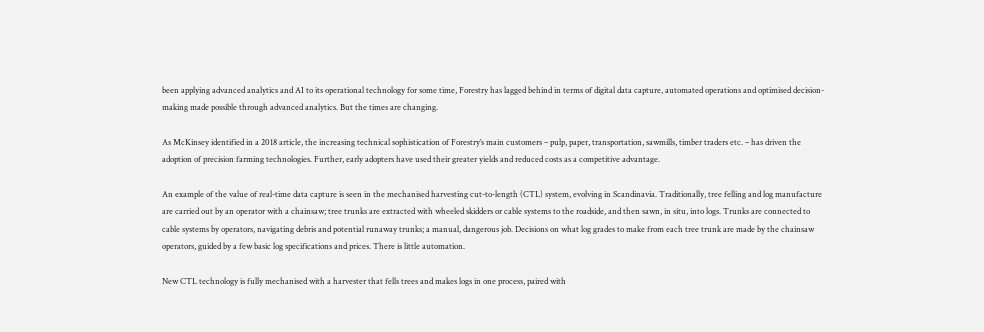been applying advanced analytics and AI to its operational technology for some time, Forestry has lagged behind in terms of digital data capture, automated operations and optimised decision-making made possible through advanced analytics. But the times are changing.

As McKinsey identified in a 2018 article, the increasing technical sophistication of Forestry’s main customers – pulp, paper, transportation, sawmills, timber traders etc. – has driven the adoption of precision farming technologies. Further, early adopters have used their greater yields and reduced costs as a competitive advantage.

An example of the value of real-time data capture is seen in the mechanised harvesting cut-to-length (CTL) system, evolving in Scandinavia. Traditionally, tree felling and log manufacture are carried out by an operator with a chainsaw; tree trunks are extracted with wheeled skidders or cable systems to the roadside, and then sawn, in situ, into logs. Trunks are connected to cable systems by operators, navigating debris and potential runaway trunks; a manual, dangerous job. Decisions on what log grades to make from each tree trunk are made by the chainsaw operators, guided by a few basic log specifications and prices. There is little automation.

New CTL technology is fully mechanised with a harvester that fells trees and makes logs in one process, paired with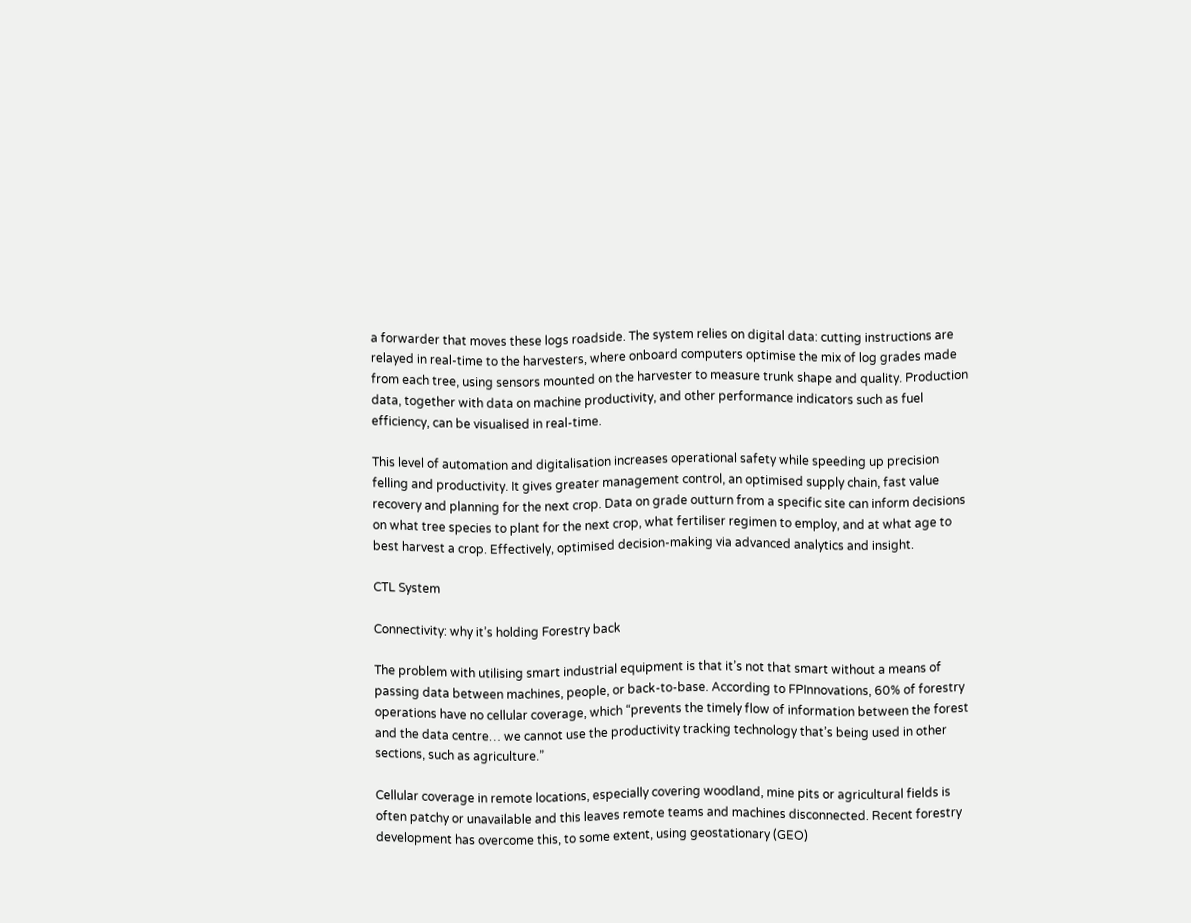a forwarder that moves these logs roadside. The system relies on digital data: cutting instructions are relayed in real-time to the harvesters, where onboard computers optimise the mix of log grades made from each tree, using sensors mounted on the harvester to measure trunk shape and quality. Production data, together with data on machine productivity, and other performance indicators such as fuel efficiency, can be visualised in real-time.

This level of automation and digitalisation increases operational safety while speeding up precision felling and productivity. It gives greater management control, an optimised supply chain, fast value recovery and planning for the next crop. Data on grade outturn from a specific site can inform decisions on what tree species to plant for the next crop, what fertiliser regimen to employ, and at what age to best harvest a crop. Effectively, optimised decision-making via advanced analytics and insight.

CTL System

Connectivity: why it’s holding Forestry back

The problem with utilising smart industrial equipment is that it’s not that smart without a means of passing data between machines, people, or back-to-base. According to FPInnovations, 60% of forestry operations have no cellular coverage, which “prevents the timely flow of information between the forest and the data centre… we cannot use the productivity tracking technology that’s being used in other sections, such as agriculture.”

Cellular coverage in remote locations, especially covering woodland, mine pits or agricultural fields is often patchy or unavailable and this leaves remote teams and machines disconnected. Recent forestry development has overcome this, to some extent, using geostationary (GEO)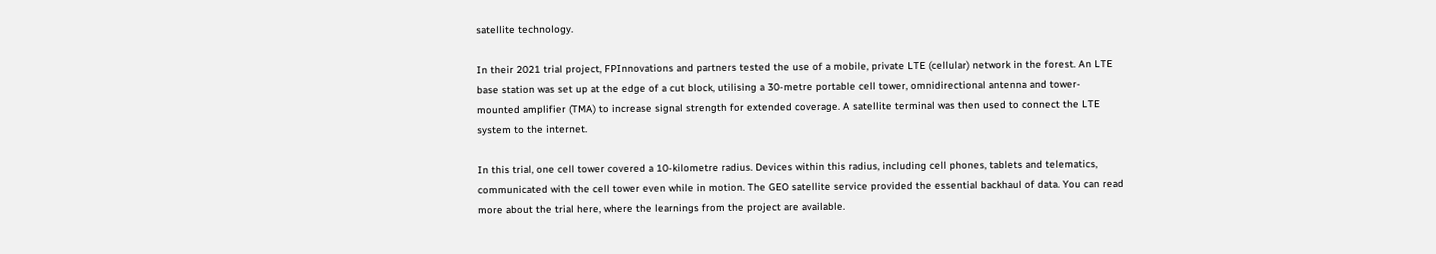satellite technology.

In their 2021 trial project, FPInnovations and partners tested the use of a mobile, private LTE (cellular) network in the forest. An LTE base station was set up at the edge of a cut block, utilising a 30-metre portable cell tower, omnidirectional antenna and tower-mounted amplifier (TMA) to increase signal strength for extended coverage. A satellite terminal was then used to connect the LTE system to the internet.

In this trial, one cell tower covered a 10-kilometre radius. Devices within this radius, including cell phones, tablets and telematics, communicated with the cell tower even while in motion. The GEO satellite service provided the essential backhaul of data. You can read more about the trial here, where the learnings from the project are available.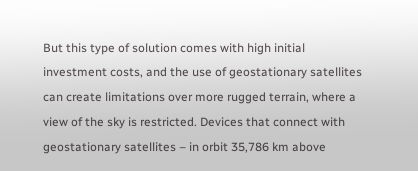But this type of solution comes with high initial investment costs, and the use of geostationary satellites can create limitations over more rugged terrain, where a view of the sky is restricted. Devices that connect with geostationary satellites – in orbit 35,786 km above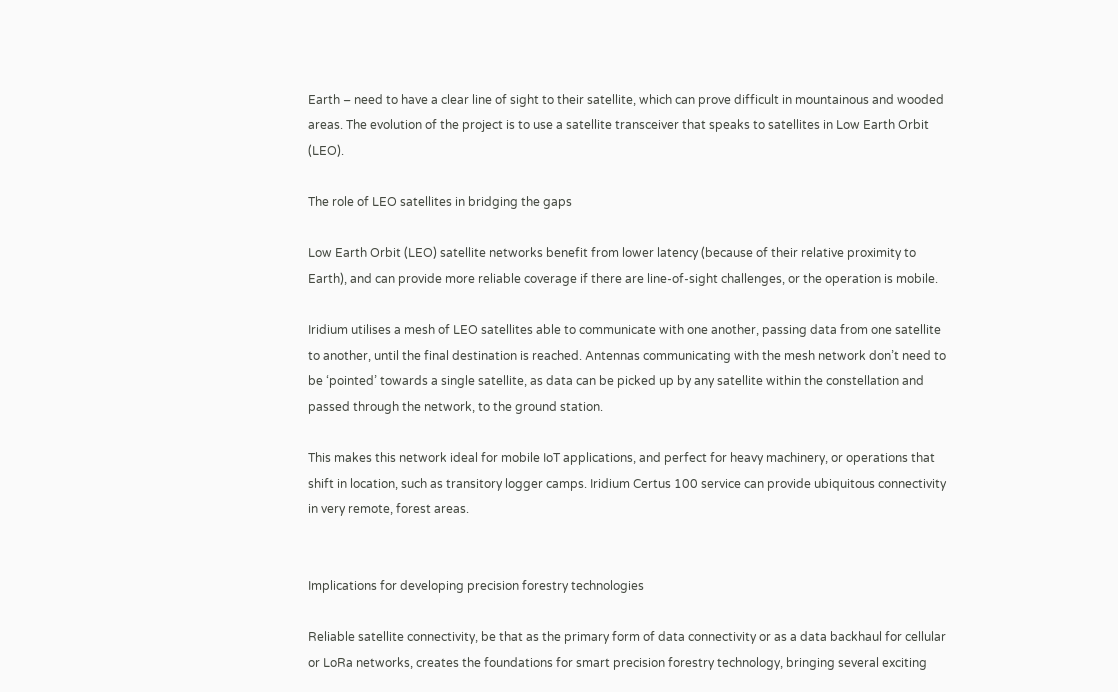Earth – need to have a clear line of sight to their satellite, which can prove difficult in mountainous and wooded areas. The evolution of the project is to use a satellite transceiver that speaks to satellites in Low Earth Orbit (LEO).

The role of LEO satellites in bridging the gaps

Low Earth Orbit (LEO) satellite networks benefit from lower latency (because of their relative proximity to Earth), and can provide more reliable coverage if there are line-of-sight challenges, or the operation is mobile.

Iridium utilises a mesh of LEO satellites able to communicate with one another, passing data from one satellite to another, until the final destination is reached. Antennas communicating with the mesh network don’t need to be ‘pointed’ towards a single satellite, as data can be picked up by any satellite within the constellation and passed through the network, to the ground station.

This makes this network ideal for mobile IoT applications, and perfect for heavy machinery, or operations that shift in location, such as transitory logger camps. Iridium Certus 100 service can provide ubiquitous connectivity in very remote, forest areas.


Implications for developing precision forestry technologies

Reliable satellite connectivity, be that as the primary form of data connectivity or as a data backhaul for cellular or LoRa networks, creates the foundations for smart precision forestry technology, bringing several exciting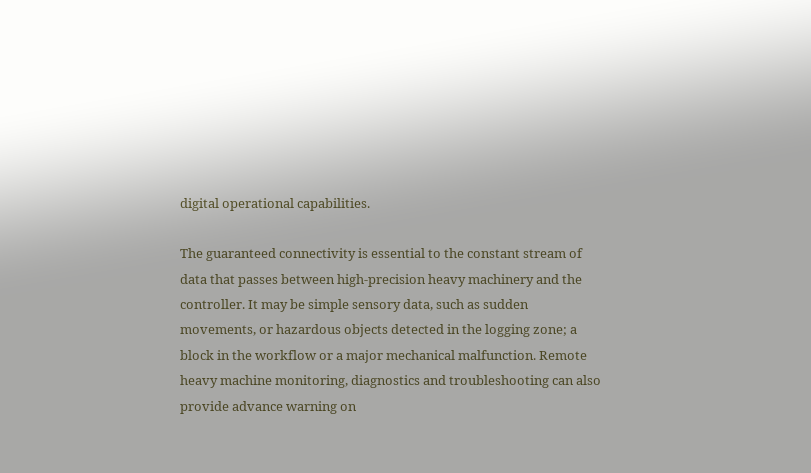digital operational capabilities.

The guaranteed connectivity is essential to the constant stream of data that passes between high-precision heavy machinery and the controller. It may be simple sensory data, such as sudden movements, or hazardous objects detected in the logging zone; a block in the workflow or a major mechanical malfunction. Remote heavy machine monitoring, diagnostics and troubleshooting can also provide advance warning on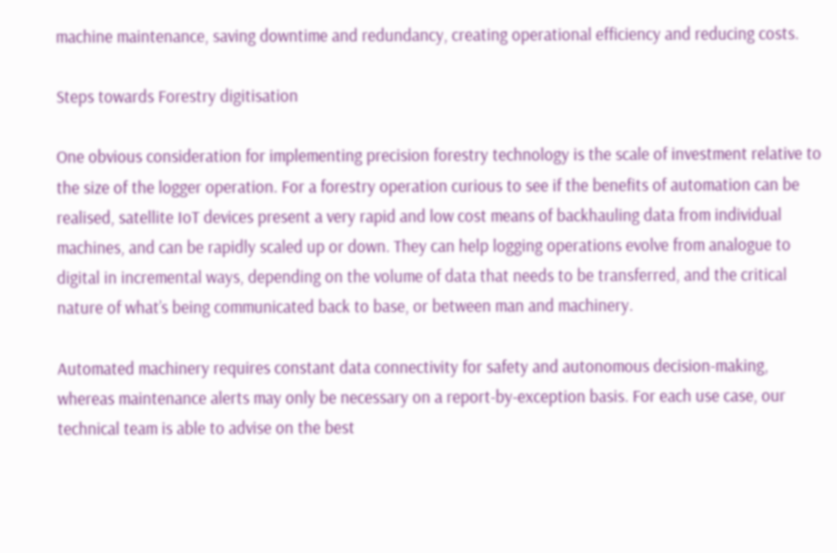machine maintenance, saving downtime and redundancy, creating operational efficiency and reducing costs.

Steps towards Forestry digitisation

One obvious consideration for implementing precision forestry technology is the scale of investment relative to the size of the logger operation. For a forestry operation curious to see if the benefits of automation can be realised, satellite IoT devices present a very rapid and low cost means of backhauling data from individual machines, and can be rapidly scaled up or down. They can help logging operations evolve from analogue to digital in incremental ways, depending on the volume of data that needs to be transferred, and the critical nature of what’s being communicated back to base, or between man and machinery.

Automated machinery requires constant data connectivity for safety and autonomous decision-making, whereas maintenance alerts may only be necessary on a report-by-exception basis. For each use case, our technical team is able to advise on the best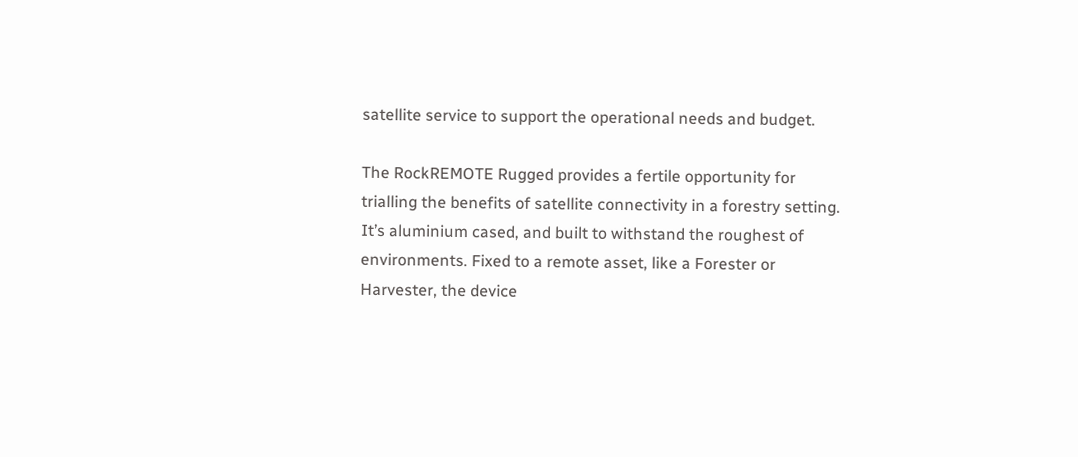satellite service to support the operational needs and budget.

The RockREMOTE Rugged provides a fertile opportunity for trialling the benefits of satellite connectivity in a forestry setting. It’s aluminium cased, and built to withstand the roughest of environments. Fixed to a remote asset, like a Forester or Harvester, the device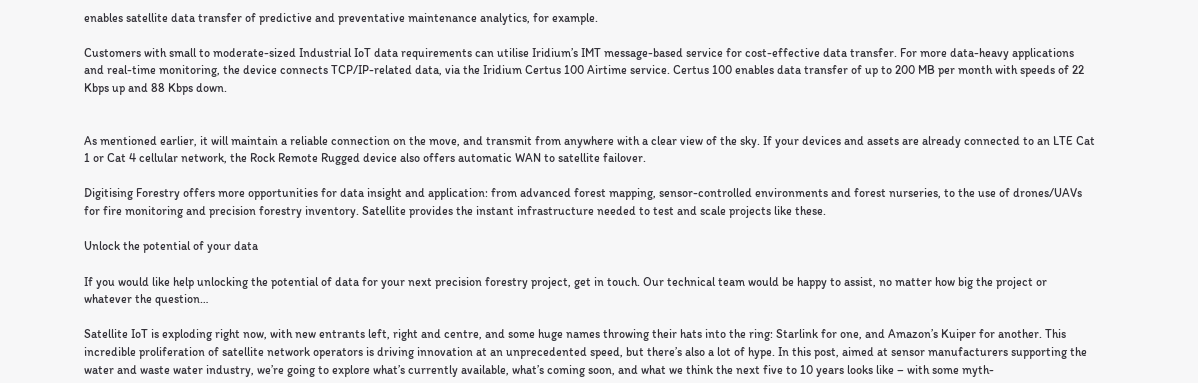enables satellite data transfer of predictive and preventative maintenance analytics, for example.

Customers with small to moderate-sized Industrial IoT data requirements can utilise Iridium’s IMT message-based service for cost-effective data transfer. For more data-heavy applications and real-time monitoring, the device connects TCP/IP-related data, via the Iridium Certus 100 Airtime service. Certus 100 enables data transfer of up to 200 MB per month with speeds of 22 Kbps up and 88 Kbps down.


As mentioned earlier, it will maintain a reliable connection on the move, and transmit from anywhere with a clear view of the sky. If your devices and assets are already connected to an LTE Cat 1 or Cat 4 cellular network, the Rock Remote Rugged device also offers automatic WAN to satellite failover.

Digitising Forestry offers more opportunities for data insight and application: from advanced forest mapping, sensor-controlled environments and forest nurseries, to the use of drones/UAVs for fire monitoring and precision forestry inventory. Satellite provides the instant infrastructure needed to test and scale projects like these.

Unlock the potential of your data

If you would like help unlocking the potential of data for your next precision forestry project, get in touch. Our technical team would be happy to assist, no matter how big the project or whatever the question…

Satellite IoT is exploding right now, with new entrants left, right and centre, and some huge names throwing their hats into the ring: Starlink for one, and Amazon’s Kuiper for another. This incredible proliferation of satellite network operators is driving innovation at an unprecedented speed, but there’s also a lot of hype. In this post, aimed at sensor manufacturers supporting the water and waste water industry, we’re going to explore what’s currently available, what’s coming soon, and what we think the next five to 10 years looks like – with some myth-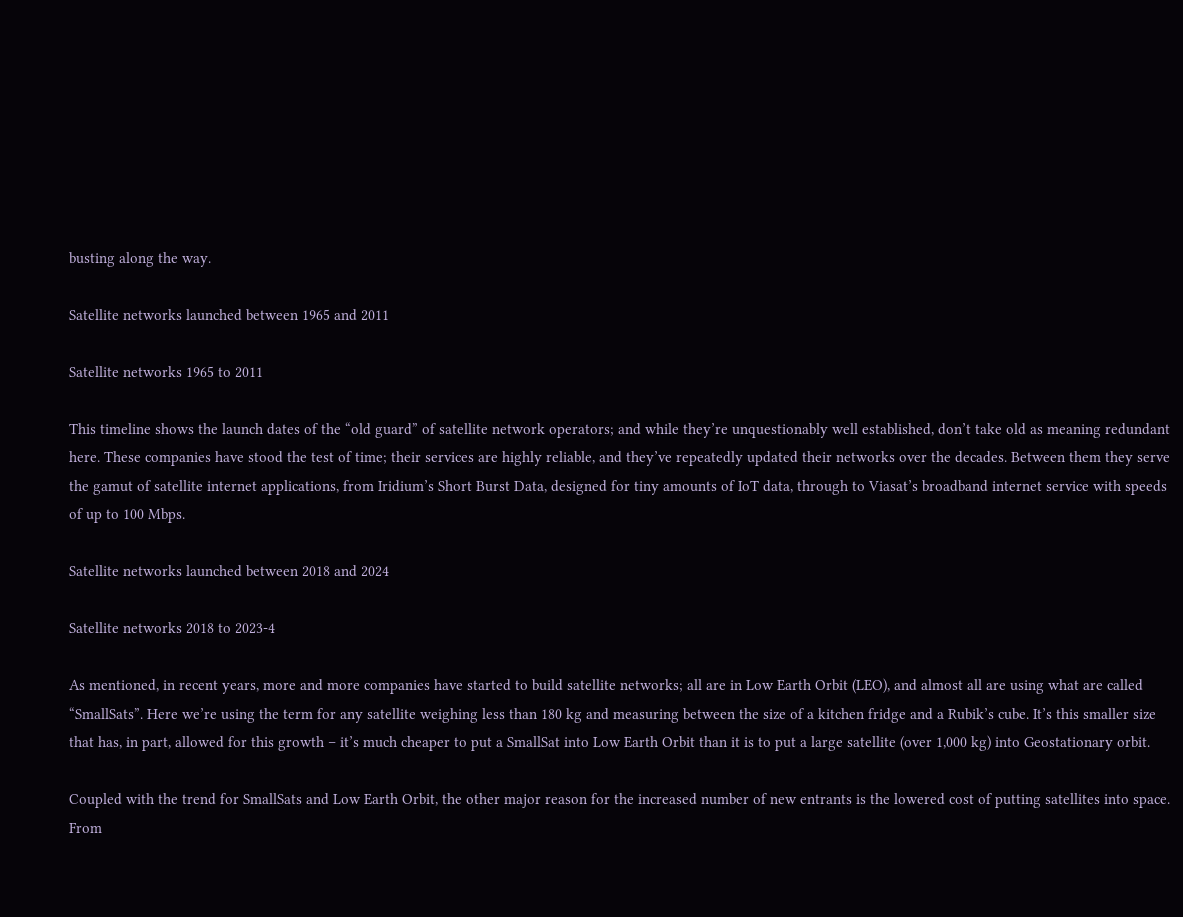busting along the way.

Satellite networks launched between 1965 and 2011

Satellite networks 1965 to 2011

This timeline shows the launch dates of the “old guard” of satellite network operators; and while they’re unquestionably well established, don’t take old as meaning redundant here. These companies have stood the test of time; their services are highly reliable, and they’ve repeatedly updated their networks over the decades. Between them they serve the gamut of satellite internet applications, from Iridium’s Short Burst Data, designed for tiny amounts of IoT data, through to Viasat’s broadband internet service with speeds of up to 100 Mbps.

Satellite networks launched between 2018 and 2024

Satellite networks 2018 to 2023-4

As mentioned, in recent years, more and more companies have started to build satellite networks; all are in Low Earth Orbit (LEO), and almost all are using what are called “SmallSats”. Here we’re using the term for any satellite weighing less than 180 kg and measuring between the size of a kitchen fridge and a Rubik’s cube. It’s this smaller size that has, in part, allowed for this growth – it’s much cheaper to put a SmallSat into Low Earth Orbit than it is to put a large satellite (over 1,000 kg) into Geostationary orbit.

Coupled with the trend for SmallSats and Low Earth Orbit, the other major reason for the increased number of new entrants is the lowered cost of putting satellites into space. From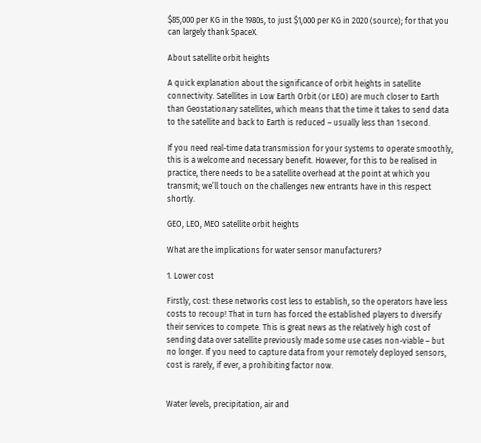$85,000 per KG in the 1980s, to just $1,000 per KG in 2020 (source); for that you can largely thank SpaceX.

About satellite orbit heights

A quick explanation about the significance of orbit heights in satellite connectivity. Satellites in Low Earth Orbit (or LEO) are much closer to Earth than Geostationary satellites, which means that the time it takes to send data to the satellite and back to Earth is reduced – usually less than 1 second.

If you need real-time data transmission for your systems to operate smoothly, this is a welcome and necessary benefit. However, for this to be realised in practice, there needs to be a satellite overhead at the point at which you transmit; we’ll touch on the challenges new entrants have in this respect shortly.

GEO, LEO, MEO satellite orbit heights

What are the implications for water sensor manufacturers?

1. Lower cost

Firstly, cost: these networks cost less to establish, so the operators have less costs to recoup! That in turn has forced the established players to diversify their services to compete. This is great news as the relatively high cost of sending data over satellite previously made some use cases non-viable – but no longer. If you need to capture data from your remotely deployed sensors, cost is rarely, if ever, a prohibiting factor now.


Water levels, precipitation, air and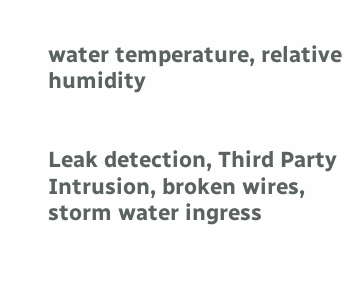water temperature, relative humidity


Leak detection, Third Party Intrusion, broken wires, storm water ingress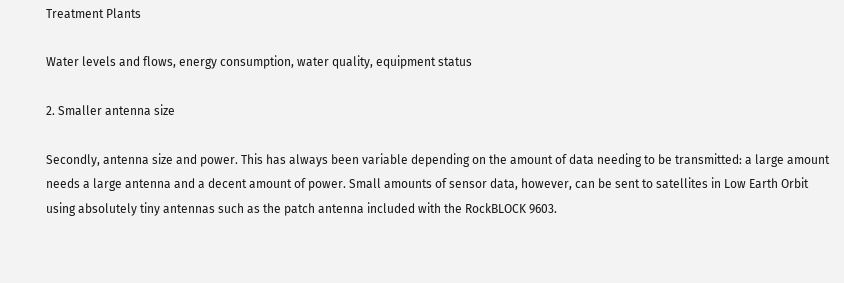Treatment Plants

Water levels and flows, energy consumption, water quality, equipment status

2. Smaller antenna size

Secondly, antenna size and power. This has always been variable depending on the amount of data needing to be transmitted: a large amount needs a large antenna and a decent amount of power. Small amounts of sensor data, however, can be sent to satellites in Low Earth Orbit using absolutely tiny antennas such as the patch antenna included with the RockBLOCK 9603.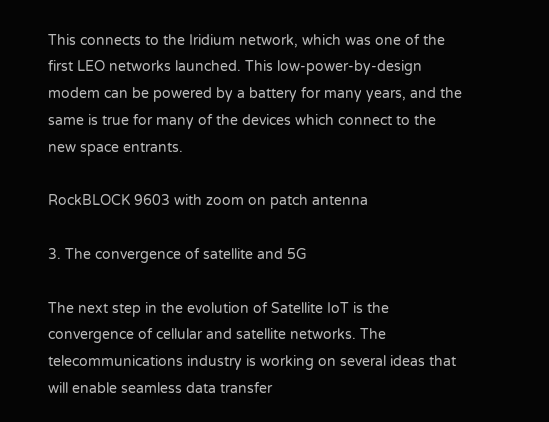This connects to the Iridium network, which was one of the first LEO networks launched. This low-power-by-design modem can be powered by a battery for many years, and the same is true for many of the devices which connect to the new space entrants.

RockBLOCK 9603 with zoom on patch antenna

3. The convergence of satellite and 5G

The next step in the evolution of Satellite IoT is the convergence of cellular and satellite networks. The telecommunications industry is working on several ideas that will enable seamless data transfer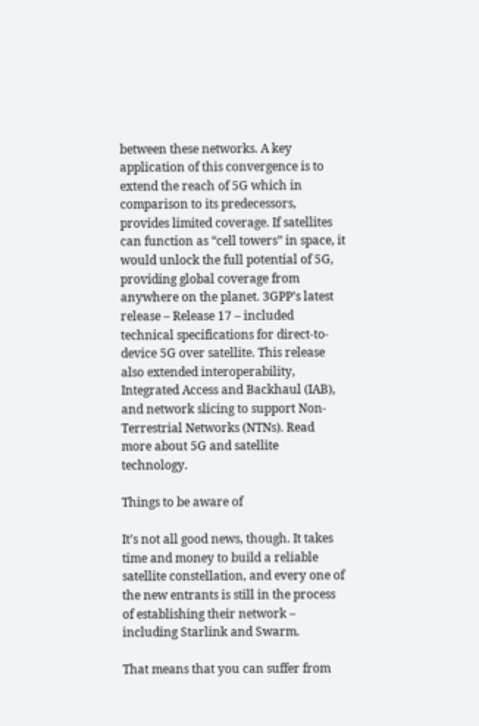between these networks. A key application of this convergence is to extend the reach of 5G which in comparison to its predecessors, provides limited coverage. If satellites can function as “cell towers” in space, it would unlock the full potential of 5G, providing global coverage from anywhere on the planet. 3GPP’s latest release – Release 17 – included technical specifications for direct-to-device 5G over satellite. This release also extended interoperability, Integrated Access and Backhaul (IAB), and network slicing to support Non-Terrestrial Networks (NTNs). Read more about 5G and satellite technology.

Things to be aware of

It’s not all good news, though. It takes time and money to build a reliable satellite constellation, and every one of the new entrants is still in the process of establishing their network – including Starlink and Swarm.

That means that you can suffer from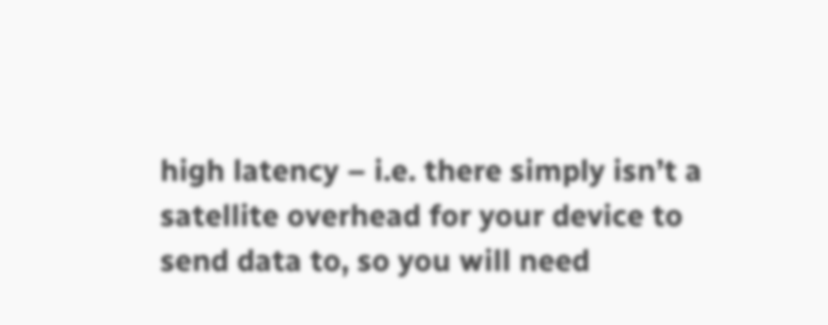high latency – i.e. there simply isn’t a satellite overhead for your device to send data to, so you will need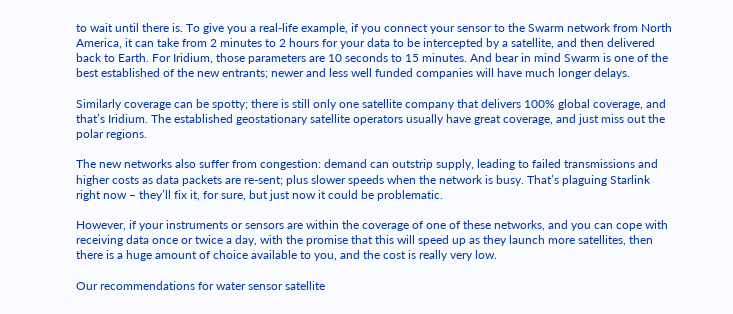to wait until there is. To give you a real-life example, if you connect your sensor to the Swarm network from North America, it can take from 2 minutes to 2 hours for your data to be intercepted by a satellite, and then delivered back to Earth. For Iridium, those parameters are 10 seconds to 15 minutes. And bear in mind Swarm is one of the best established of the new entrants; newer and less well funded companies will have much longer delays.

Similarly coverage can be spotty; there is still only one satellite company that delivers 100% global coverage, and that’s Iridium. The established geostationary satellite operators usually have great coverage, and just miss out the polar regions.

The new networks also suffer from congestion: demand can outstrip supply, leading to failed transmissions and higher costs as data packets are re-sent; plus slower speeds when the network is busy. That’s plaguing Starlink right now – they’ll fix it, for sure, but just now it could be problematic.

However, if your instruments or sensors are within the coverage of one of these networks, and you can cope with receiving data once or twice a day, with the promise that this will speed up as they launch more satellites, then there is a huge amount of choice available to you, and the cost is really very low.

Our recommendations for water sensor satellite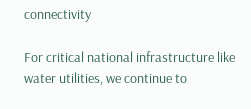connectivity

For critical national infrastructure like water utilities, we continue to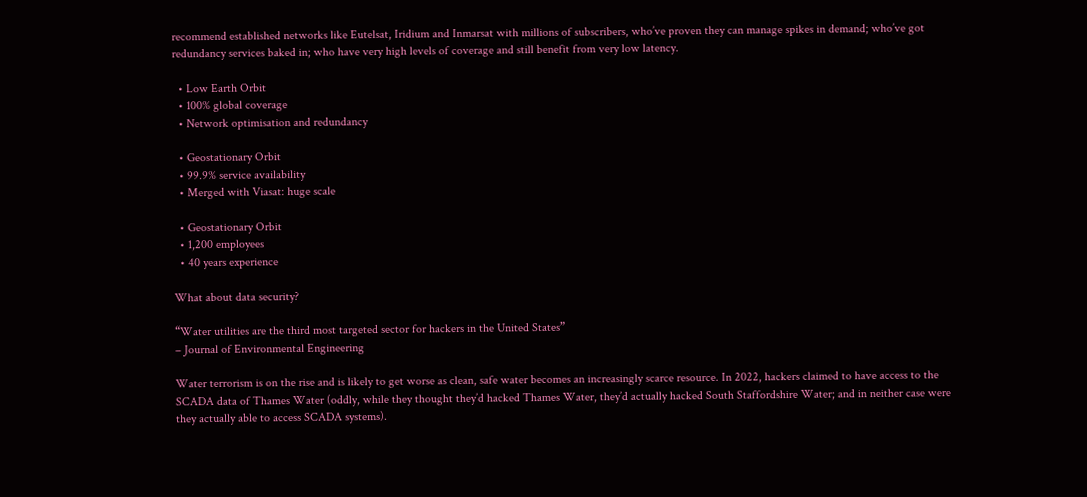recommend established networks like Eutelsat, Iridium and Inmarsat with millions of subscribers, who’ve proven they can manage spikes in demand; who’ve got redundancy services baked in; who have very high levels of coverage and still benefit from very low latency.

  • Low Earth Orbit
  • 100% global coverage
  • Network optimisation and redundancy

  • Geostationary Orbit
  • 99.9% service availability
  • Merged with Viasat: huge scale

  • Geostationary Orbit
  • 1,200 employees
  • 40 years experience

What about data security?

“Water utilities are the third most targeted sector for hackers in the United States”
– Journal of Environmental Engineering

Water terrorism is on the rise and is likely to get worse as clean, safe water becomes an increasingly scarce resource. In 2022, hackers claimed to have access to the SCADA data of Thames Water (oddly, while they thought they’d hacked Thames Water, they’d actually hacked South Staffordshire Water; and in neither case were they actually able to access SCADA systems).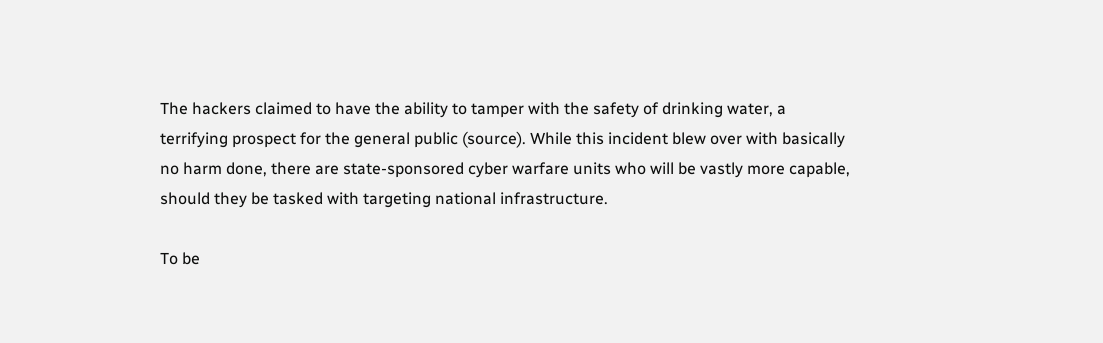The hackers claimed to have the ability to tamper with the safety of drinking water, a terrifying prospect for the general public (source). While this incident blew over with basically no harm done, there are state-sponsored cyber warfare units who will be vastly more capable, should they be tasked with targeting national infrastructure.

To be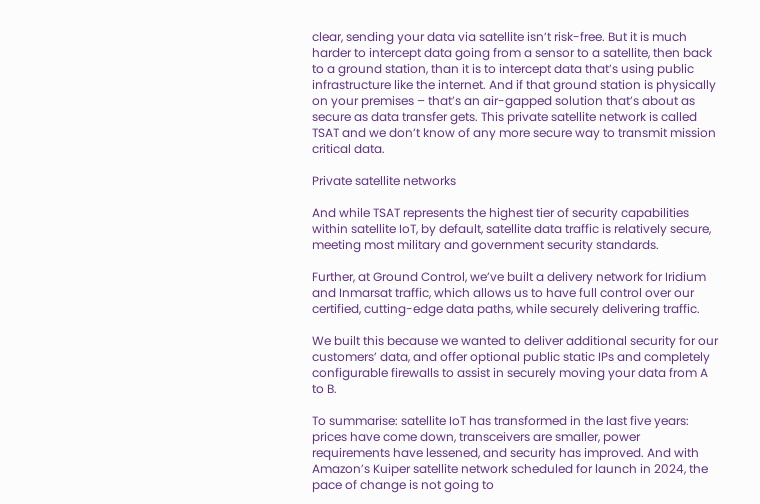clear, sending your data via satellite isn’t risk-free. But it is much harder to intercept data going from a sensor to a satellite, then back to a ground station, than it is to intercept data that’s using public infrastructure like the internet. And if that ground station is physically on your premises – that’s an air-gapped solution that’s about as secure as data transfer gets. This private satellite network is called TSAT and we don’t know of any more secure way to transmit mission critical data.

Private satellite networks

And while TSAT represents the highest tier of security capabilities within satellite IoT, by default, satellite data traffic is relatively secure, meeting most military and government security standards.

Further, at Ground Control, we’ve built a delivery network for Iridium and Inmarsat traffic, which allows us to have full control over our certified, cutting-edge data paths, while securely delivering traffic.

We built this because we wanted to deliver additional security for our customers’ data, and offer optional public static IPs and completely configurable firewalls to assist in securely moving your data from A to B.

To summarise: satellite IoT has transformed in the last five years: prices have come down, transceivers are smaller, power requirements have lessened, and security has improved. And with Amazon’s Kuiper satellite network scheduled for launch in 2024, the pace of change is not going to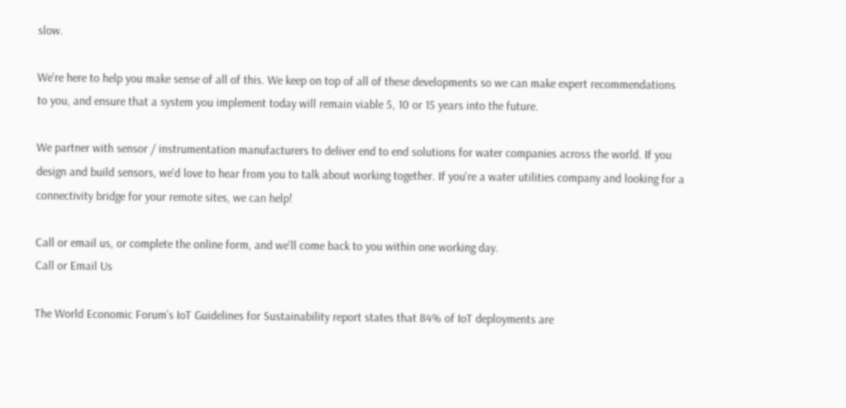slow.

We’re here to help you make sense of all of this. We keep on top of all of these developments so we can make expert recommendations to you, and ensure that a system you implement today will remain viable 5, 10 or 15 years into the future.

We partner with sensor / instrumentation manufacturers to deliver end to end solutions for water companies across the world. If you design and build sensors, we'd love to hear from you to talk about working together. If you're a water utilities company and looking for a connectivity bridge for your remote sites, we can help!

Call or email us, or complete the online form, and we'll come back to you within one working day.
Call or Email Us

The World Economic Forum’s IoT Guidelines for Sustainability report states that 84% of IoT deployments are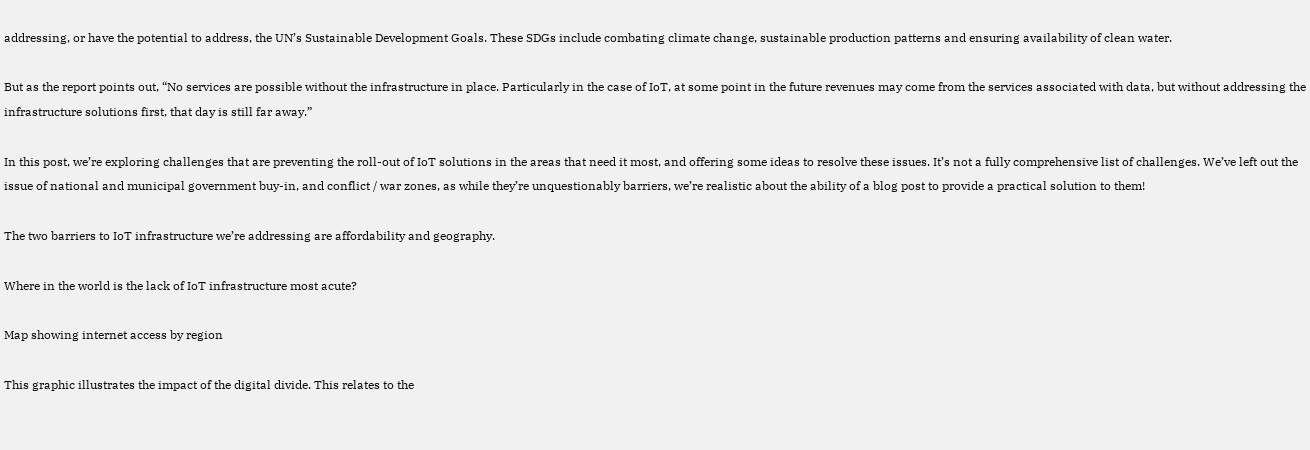addressing, or have the potential to address, the UN’s Sustainable Development Goals. These SDGs include combating climate change, sustainable production patterns and ensuring availability of clean water.

But as the report points out, “No services are possible without the infrastructure in place. Particularly in the case of IoT, at some point in the future revenues may come from the services associated with data, but without addressing the infrastructure solutions first, that day is still far away.”

In this post, we’re exploring challenges that are preventing the roll-out of IoT solutions in the areas that need it most, and offering some ideas to resolve these issues. It’s not a fully comprehensive list of challenges. We’ve left out the issue of national and municipal government buy-in, and conflict / war zones, as while they’re unquestionably barriers, we’re realistic about the ability of a blog post to provide a practical solution to them!

The two barriers to IoT infrastructure we’re addressing are affordability and geography.

Where in the world is the lack of IoT infrastructure most acute?

Map showing internet access by region

This graphic illustrates the impact of the digital divide. This relates to the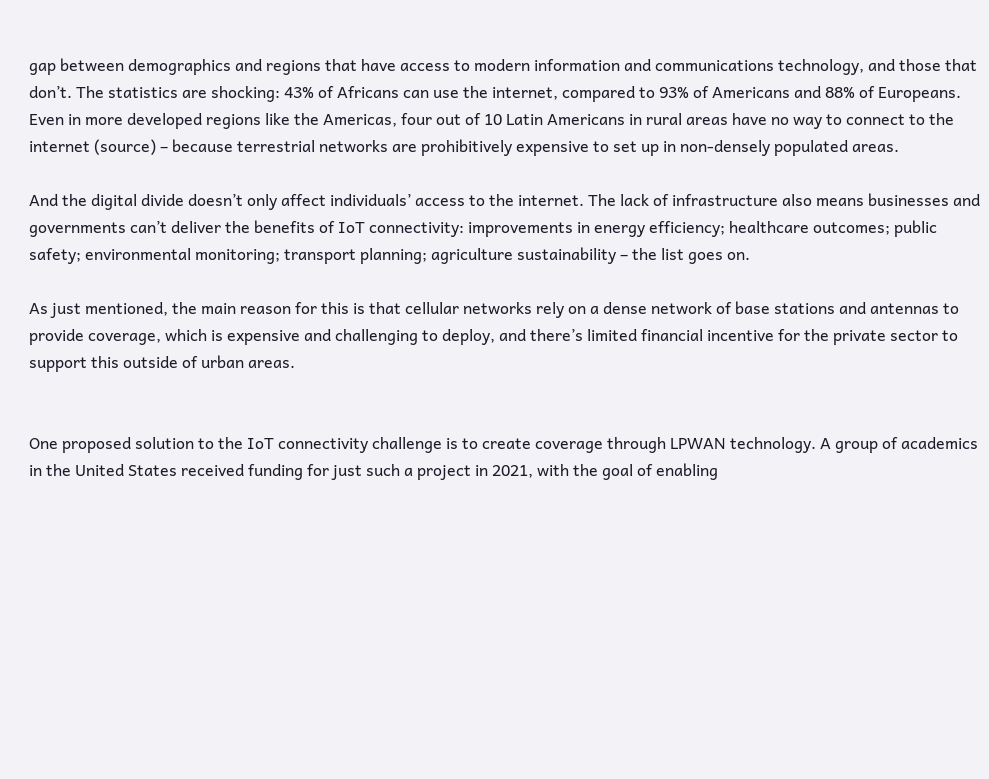gap between demographics and regions that have access to modern information and communications technology, and those that don’t. The statistics are shocking: 43% of Africans can use the internet, compared to 93% of Americans and 88% of Europeans. Even in more developed regions like the Americas, four out of 10 Latin Americans in rural areas have no way to connect to the internet (source) – because terrestrial networks are prohibitively expensive to set up in non-densely populated areas.

And the digital divide doesn’t only affect individuals’ access to the internet. The lack of infrastructure also means businesses and governments can’t deliver the benefits of IoT connectivity: improvements in energy efficiency; healthcare outcomes; public safety; environmental monitoring; transport planning; agriculture sustainability – the list goes on.

As just mentioned, the main reason for this is that cellular networks rely on a dense network of base stations and antennas to provide coverage, which is expensive and challenging to deploy, and there’s limited financial incentive for the private sector to support this outside of urban areas.


One proposed solution to the IoT connectivity challenge is to create coverage through LPWAN technology. A group of academics in the United States received funding for just such a project in 2021, with the goal of enabling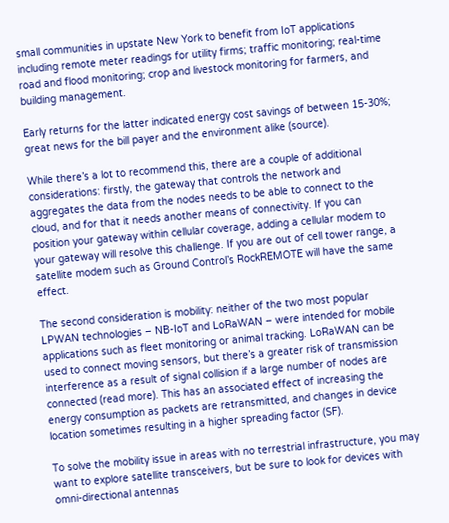small communities in upstate New York to benefit from IoT applications including remote meter readings for utility firms; traffic monitoring; real-time road and flood monitoring; crop and livestock monitoring for farmers, and building management.

Early returns for the latter indicated energy cost savings of between 15-30%; great news for the bill payer and the environment alike (source).

While there’s a lot to recommend this, there are a couple of additional considerations: firstly, the gateway that controls the network and aggregates the data from the nodes needs to be able to connect to the cloud, and for that it needs another means of connectivity. If you can position your gateway within cellular coverage, adding a cellular modem to your gateway will resolve this challenge. If you are out of cell tower range, a satellite modem such as Ground Control’s RockREMOTE will have the same effect.

The second consideration is mobility: neither of the two most popular LPWAN technologies – NB-IoT and LoRaWAN – were intended for mobile applications such as fleet monitoring or animal tracking. LoRaWAN can be used to connect moving sensors, but there’s a greater risk of transmission interference as a result of signal collision if a large number of nodes are connected (read more). This has an associated effect of increasing the energy consumption as packets are retransmitted, and changes in device location sometimes resulting in a higher spreading factor (SF).

To solve the mobility issue in areas with no terrestrial infrastructure, you may want to explore satellite transceivers, but be sure to look for devices with omni-directional antennas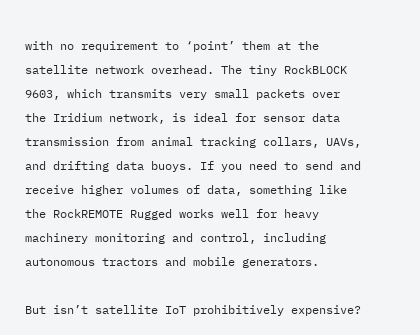with no requirement to ‘point’ them at the satellite network overhead. The tiny RockBLOCK 9603, which transmits very small packets over the Iridium network, is ideal for sensor data transmission from animal tracking collars, UAVs, and drifting data buoys. If you need to send and receive higher volumes of data, something like the RockREMOTE Rugged works well for heavy machinery monitoring and control, including autonomous tractors and mobile generators.

But isn’t satellite IoT prohibitively expensive?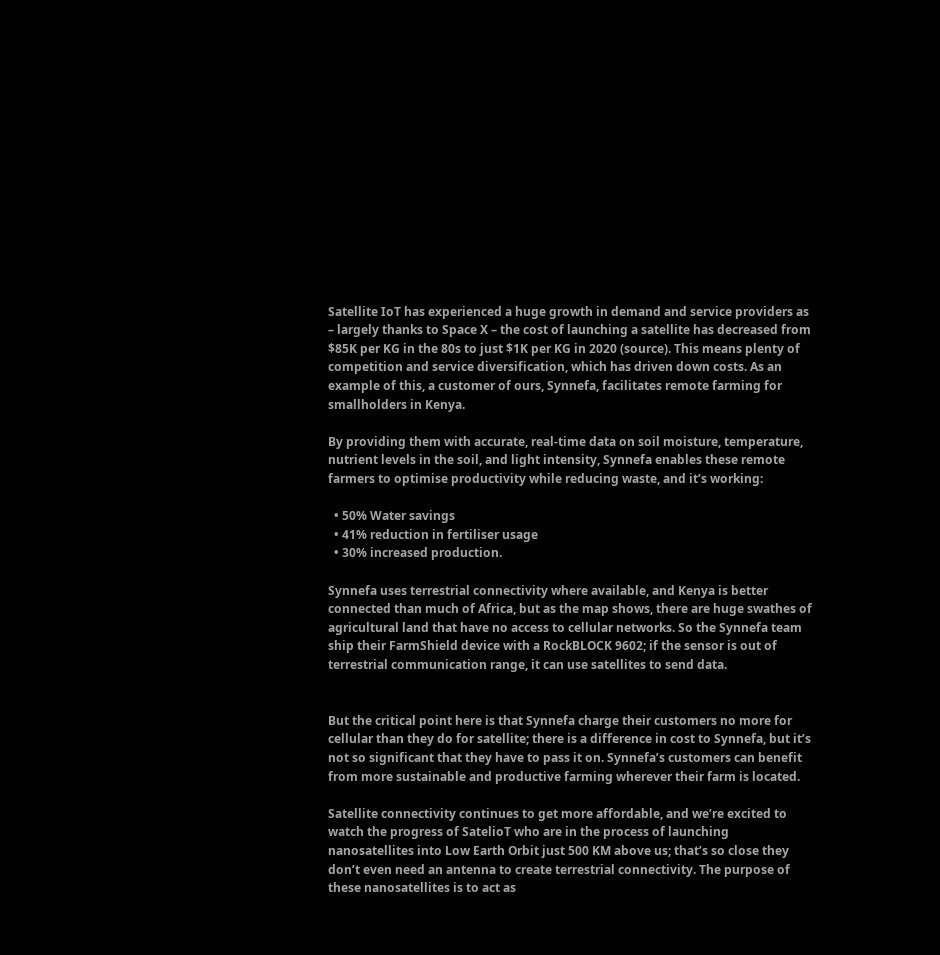Satellite IoT has experienced a huge growth in demand and service providers as – largely thanks to Space X – the cost of launching a satellite has decreased from $85K per KG in the 80s to just $1K per KG in 2020 (source). This means plenty of competition and service diversification, which has driven down costs. As an example of this, a customer of ours, Synnefa, facilitates remote farming for smallholders in Kenya.

By providing them with accurate, real-time data on soil moisture, temperature, nutrient levels in the soil, and light intensity, Synnefa enables these remote farmers to optimise productivity while reducing waste, and it’s working:

  • 50% Water savings
  • 41% reduction in fertiliser usage
  • 30% increased production.

Synnefa uses terrestrial connectivity where available, and Kenya is better connected than much of Africa, but as the map shows, there are huge swathes of agricultural land that have no access to cellular networks. So the Synnefa team ship their FarmShield device with a RockBLOCK 9602; if the sensor is out of terrestrial communication range, it can use satellites to send data.


But the critical point here is that Synnefa charge their customers no more for cellular than they do for satellite; there is a difference in cost to Synnefa, but it’s not so significant that they have to pass it on. Synnefa’s customers can benefit from more sustainable and productive farming wherever their farm is located.

Satellite connectivity continues to get more affordable, and we’re excited to watch the progress of SatelioT who are in the process of launching nanosatellites into Low Earth Orbit just 500 KM above us; that’s so close they don’t even need an antenna to create terrestrial connectivity. The purpose of these nanosatellites is to act as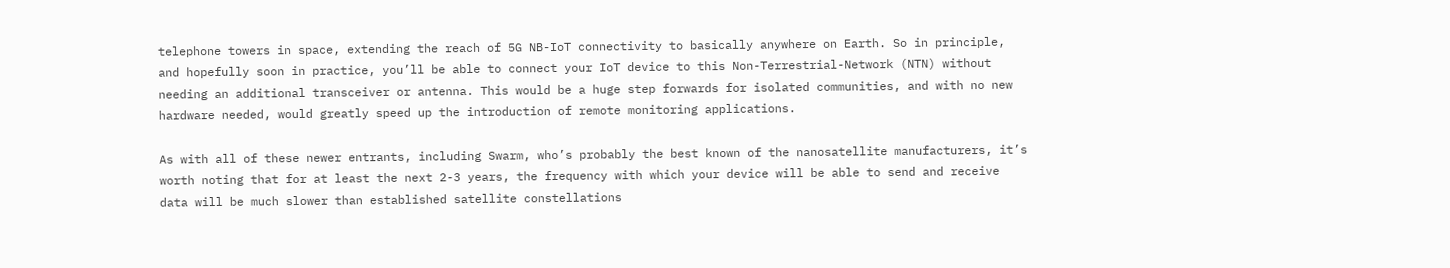telephone towers in space, extending the reach of 5G NB-IoT connectivity to basically anywhere on Earth. So in principle, and hopefully soon in practice, you’ll be able to connect your IoT device to this Non-Terrestrial-Network (NTN) without needing an additional transceiver or antenna. This would be a huge step forwards for isolated communities, and with no new hardware needed, would greatly speed up the introduction of remote monitoring applications.

As with all of these newer entrants, including Swarm, who’s probably the best known of the nanosatellite manufacturers, it’s worth noting that for at least the next 2-3 years, the frequency with which your device will be able to send and receive data will be much slower than established satellite constellations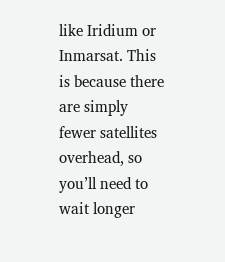like Iridium or Inmarsat. This is because there are simply fewer satellites overhead, so you’ll need to wait longer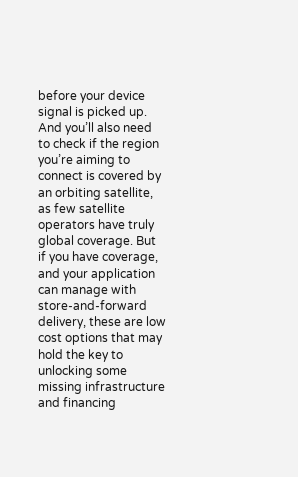before your device signal is picked up. And you’ll also need to check if the region you’re aiming to connect is covered by an orbiting satellite, as few satellite operators have truly global coverage. But if you have coverage, and your application can manage with store-and-forward delivery, these are low cost options that may hold the key to unlocking some missing infrastructure and financing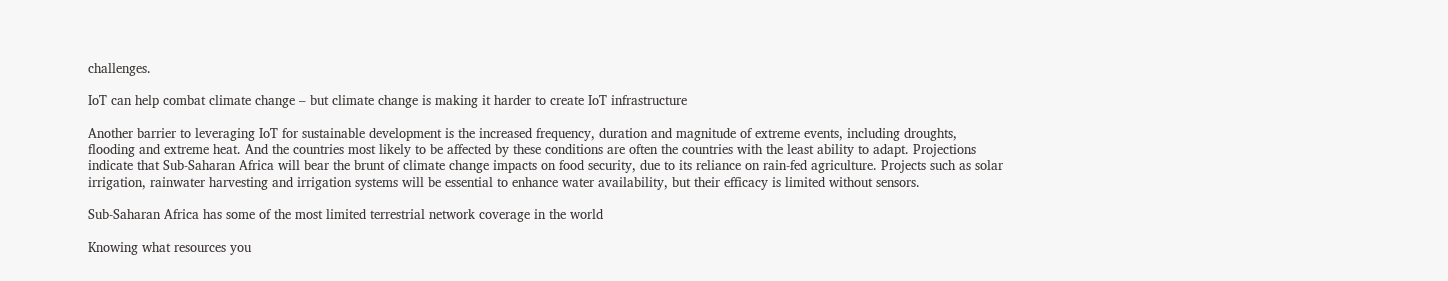challenges.

IoT can help combat climate change – but climate change is making it harder to create IoT infrastructure

Another barrier to leveraging IoT for sustainable development is the increased frequency, duration and magnitude of extreme events, including droughts, flooding and extreme heat. And the countries most likely to be affected by these conditions are often the countries with the least ability to adapt. Projections indicate that Sub-Saharan Africa will bear the brunt of climate change impacts on food security, due to its reliance on rain-fed agriculture. Projects such as solar irrigation, rainwater harvesting and irrigation systems will be essential to enhance water availability, but their efficacy is limited without sensors.

Sub-Saharan Africa has some of the most limited terrestrial network coverage in the world

Knowing what resources you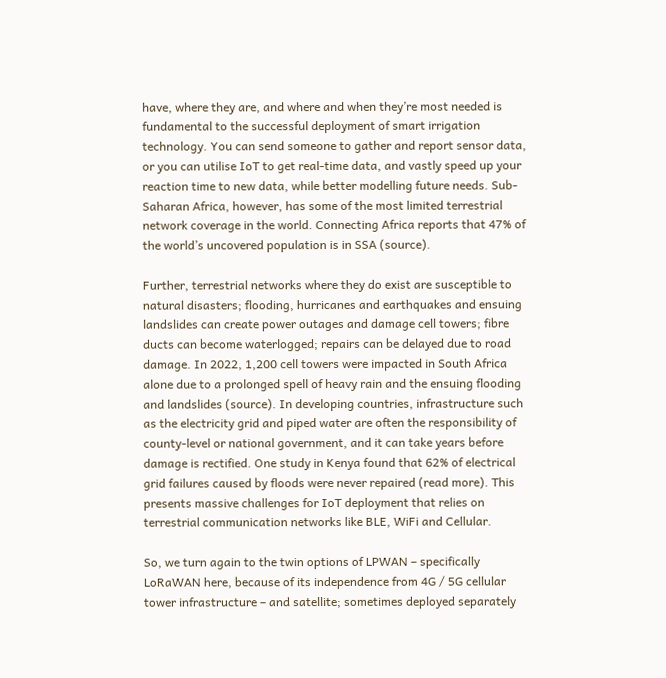have, where they are, and where and when they’re most needed is fundamental to the successful deployment of smart irrigation technology. You can send someone to gather and report sensor data, or you can utilise IoT to get real-time data, and vastly speed up your reaction time to new data, while better modelling future needs. Sub-Saharan Africa, however, has some of the most limited terrestrial network coverage in the world. Connecting Africa reports that 47% of the world’s uncovered population is in SSA (source).

Further, terrestrial networks where they do exist are susceptible to natural disasters; flooding, hurricanes and earthquakes and ensuing landslides can create power outages and damage cell towers; fibre ducts can become waterlogged; repairs can be delayed due to road damage. In 2022, 1,200 cell towers were impacted in South Africa alone due to a prolonged spell of heavy rain and the ensuing flooding and landslides (source). In developing countries, infrastructure such as the electricity grid and piped water are often the responsibility of county-level or national government, and it can take years before damage is rectified. One study in Kenya found that 62% of electrical grid failures caused by floods were never repaired (read more). This presents massive challenges for IoT deployment that relies on terrestrial communication networks like BLE, WiFi and Cellular.

So, we turn again to the twin options of LPWAN – specifically LoRaWAN here, because of its independence from 4G / 5G cellular tower infrastructure – and satellite; sometimes deployed separately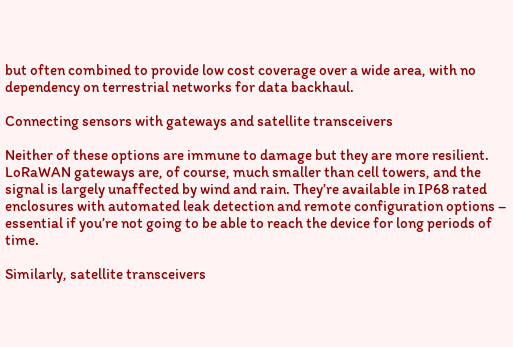but often combined to provide low cost coverage over a wide area, with no dependency on terrestrial networks for data backhaul.

Connecting sensors with gateways and satellite transceivers

Neither of these options are immune to damage but they are more resilient. LoRaWAN gateways are, of course, much smaller than cell towers, and the signal is largely unaffected by wind and rain. They’re available in IP68 rated enclosures with automated leak detection and remote configuration options – essential if you’re not going to be able to reach the device for long periods of time.

Similarly, satellite transceivers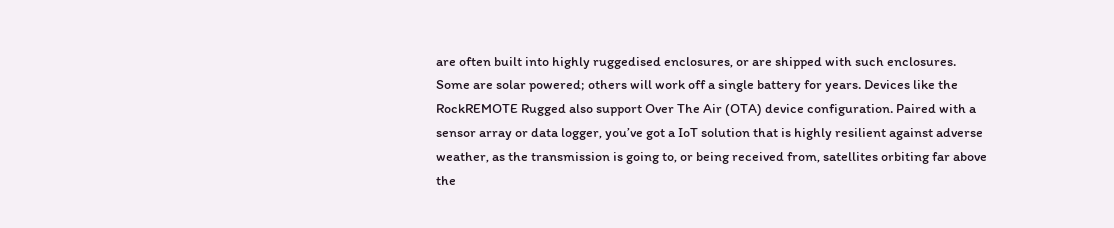are often built into highly ruggedised enclosures, or are shipped with such enclosures. Some are solar powered; others will work off a single battery for years. Devices like the RockREMOTE Rugged also support Over The Air (OTA) device configuration. Paired with a sensor array or data logger, you’ve got a IoT solution that is highly resilient against adverse weather, as the transmission is going to, or being received from, satellites orbiting far above the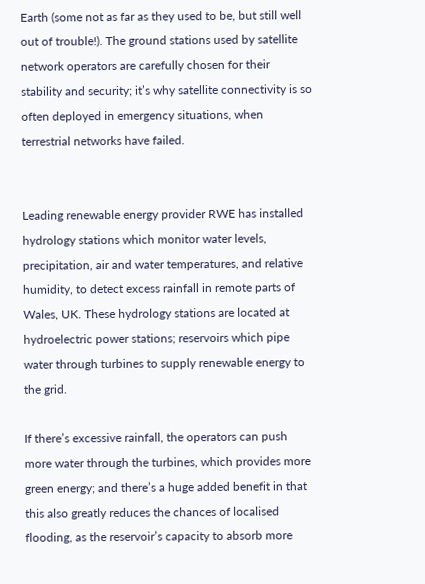Earth (some not as far as they used to be, but still well out of trouble!). The ground stations used by satellite network operators are carefully chosen for their stability and security; it’s why satellite connectivity is so often deployed in emergency situations, when terrestrial networks have failed.


Leading renewable energy provider RWE has installed hydrology stations which monitor water levels, precipitation, air and water temperatures, and relative humidity, to detect excess rainfall in remote parts of Wales, UK. These hydrology stations are located at hydroelectric power stations; reservoirs which pipe water through turbines to supply renewable energy to the grid.

If there’s excessive rainfall, the operators can push more water through the turbines, which provides more green energy; and there’s a huge added benefit in that this also greatly reduces the chances of localised flooding, as the reservoir’s capacity to absorb more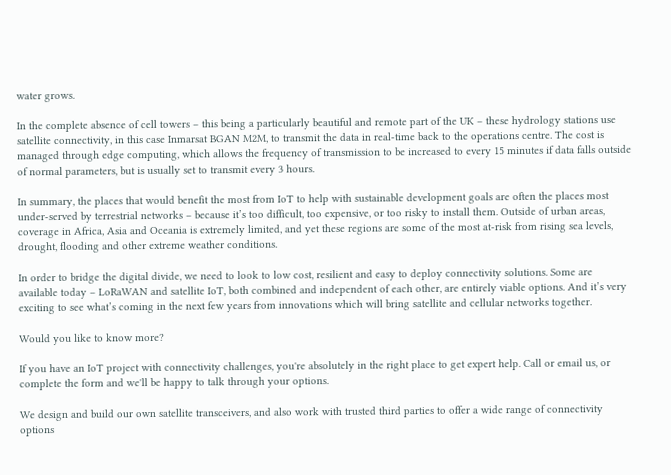water grows.

In the complete absence of cell towers – this being a particularly beautiful and remote part of the UK – these hydrology stations use satellite connectivity, in this case Inmarsat BGAN M2M, to transmit the data in real-time back to the operations centre. The cost is managed through edge computing, which allows the frequency of transmission to be increased to every 15 minutes if data falls outside of normal parameters, but is usually set to transmit every 3 hours.

In summary, the places that would benefit the most from IoT to help with sustainable development goals are often the places most under-served by terrestrial networks – because it’s too difficult, too expensive, or too risky to install them. Outside of urban areas, coverage in Africa, Asia and Oceania is extremely limited, and yet these regions are some of the most at-risk from rising sea levels, drought, flooding and other extreme weather conditions.

In order to bridge the digital divide, we need to look to low cost, resilient and easy to deploy connectivity solutions. Some are available today – LoRaWAN and satellite IoT, both combined and independent of each other, are entirely viable options. And it’s very exciting to see what’s coming in the next few years from innovations which will bring satellite and cellular networks together.

Would you like to know more?

If you have an IoT project with connectivity challenges, you're absolutely in the right place to get expert help. Call or email us, or complete the form and we'll be happy to talk through your options.

We design and build our own satellite transceivers, and also work with trusted third parties to offer a wide range of connectivity options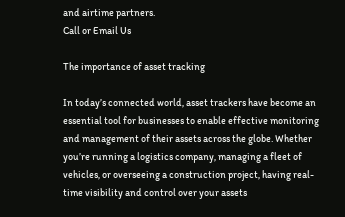and airtime partners.
Call or Email Us

The importance of asset tracking

In today’s connected world, asset trackers have become an essential tool for businesses to enable effective monitoring and management of their assets across the globe. Whether you’re running a logistics company, managing a fleet of vehicles, or overseeing a construction project, having real-time visibility and control over your assets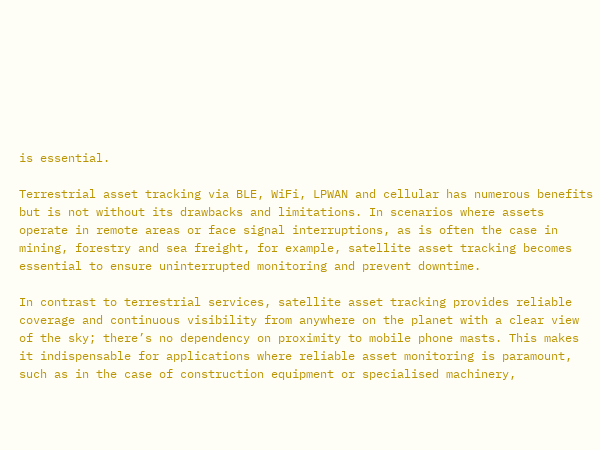is essential.

Terrestrial asset tracking via BLE, WiFi, LPWAN and cellular has numerous benefits but is not without its drawbacks and limitations. In scenarios where assets operate in remote areas or face signal interruptions, as is often the case in mining, forestry and sea freight, for example, satellite asset tracking becomes essential to ensure uninterrupted monitoring and prevent downtime.

In contrast to terrestrial services, satellite asset tracking provides reliable coverage and continuous visibility from anywhere on the planet with a clear view of the sky; there’s no dependency on proximity to mobile phone masts. This makes it indispensable for applications where reliable asset monitoring is paramount, such as in the case of construction equipment or specialised machinery,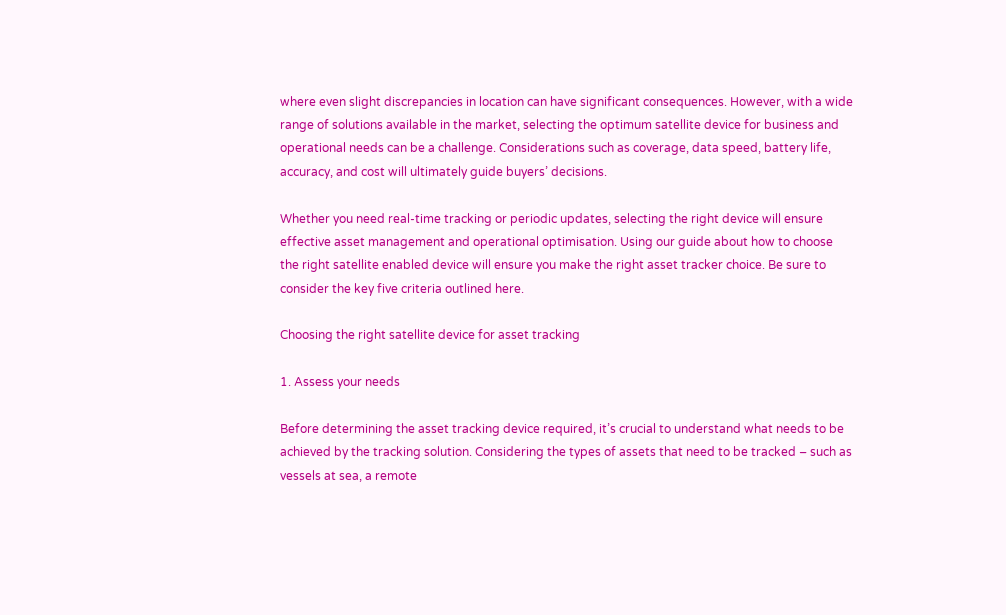where even slight discrepancies in location can have significant consequences. However, with a wide range of solutions available in the market, selecting the optimum satellite device for business and operational needs can be a challenge. Considerations such as coverage, data speed, battery life, accuracy, and cost will ultimately guide buyers’ decisions.

Whether you need real-time tracking or periodic updates, selecting the right device will ensure effective asset management and operational optimisation. Using our guide about how to choose the right satellite enabled device will ensure you make the right asset tracker choice. Be sure to consider the key five criteria outlined here.

Choosing the right satellite device for asset tracking

1. Assess your needs

Before determining the asset tracking device required, it’s crucial to understand what needs to be achieved by the tracking solution. Considering the types of assets that need to be tracked – such as vessels at sea, a remote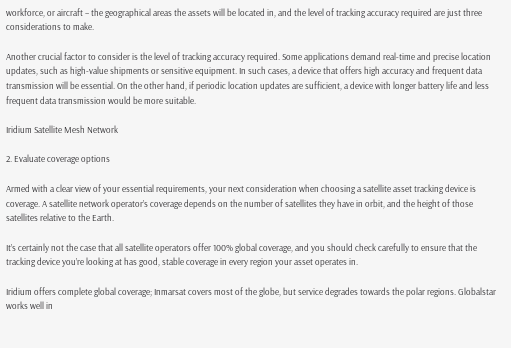workforce, or aircraft – the geographical areas the assets will be located in, and the level of tracking accuracy required are just three considerations to make.

Another crucial factor to consider is the level of tracking accuracy required. Some applications demand real-time and precise location updates, such as high-value shipments or sensitive equipment. In such cases, a device that offers high accuracy and frequent data transmission will be essential. On the other hand, if periodic location updates are sufficient, a device with longer battery life and less frequent data transmission would be more suitable.

Iridium Satellite Mesh Network

2. Evaluate coverage options

Armed with a clear view of your essential requirements, your next consideration when choosing a satellite asset tracking device is coverage. A satellite network operator’s coverage depends on the number of satellites they have in orbit, and the height of those satellites relative to the Earth.

It’s certainly not the case that all satellite operators offer 100% global coverage, and you should check carefully to ensure that the tracking device you’re looking at has good, stable coverage in every region your asset operates in.

Iridium offers complete global coverage; Inmarsat covers most of the globe, but service degrades towards the polar regions. Globalstar works well in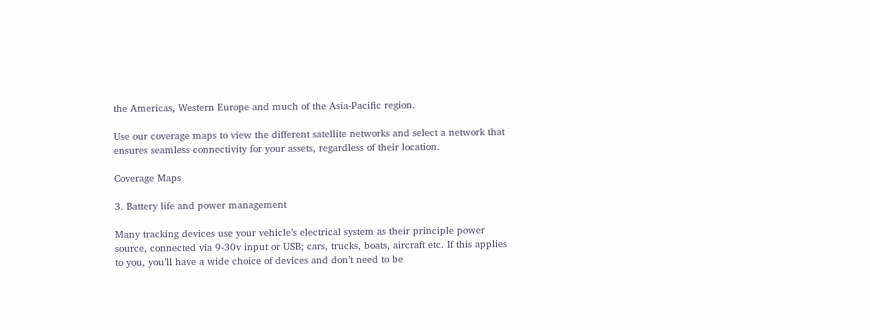the Americas, Western Europe and much of the Asia-Pacific region.

Use our coverage maps to view the different satellite networks and select a network that ensures seamless connectivity for your assets, regardless of their location.

Coverage Maps

3. Battery life and power management

Many tracking devices use your vehicle’s electrical system as their principle power source, connected via 9-30v input or USB; cars, trucks, boats, aircraft etc. If this applies to you, you’ll have a wide choice of devices and don’t need to be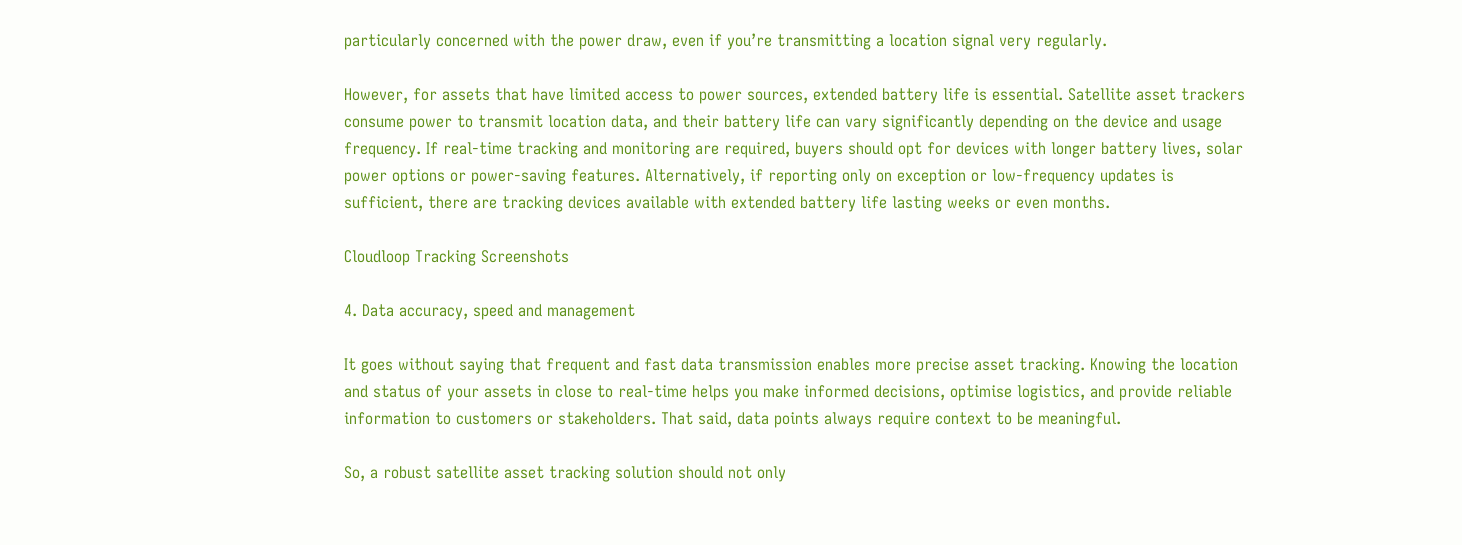particularly concerned with the power draw, even if you’re transmitting a location signal very regularly.

However, for assets that have limited access to power sources, extended battery life is essential. Satellite asset trackers consume power to transmit location data, and their battery life can vary significantly depending on the device and usage frequency. If real-time tracking and monitoring are required, buyers should opt for devices with longer battery lives, solar power options or power-saving features. Alternatively, if reporting only on exception or low-frequency updates is sufficient, there are tracking devices available with extended battery life lasting weeks or even months.

Cloudloop Tracking Screenshots

4. Data accuracy, speed and management

It goes without saying that frequent and fast data transmission enables more precise asset tracking. Knowing the location and status of your assets in close to real-time helps you make informed decisions, optimise logistics, and provide reliable information to customers or stakeholders. That said, data points always require context to be meaningful.

So, a robust satellite asset tracking solution should not only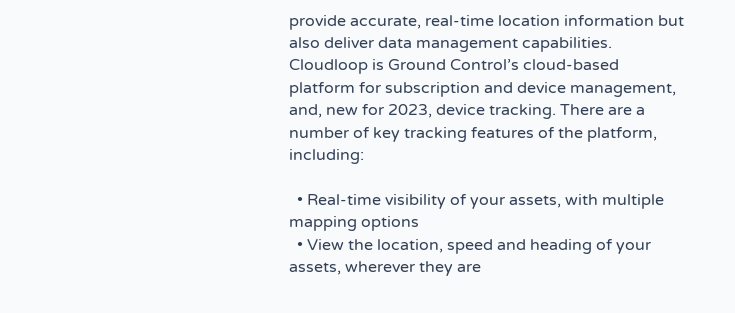provide accurate, real-time location information but also deliver data management capabilities. Cloudloop is Ground Control’s cloud-based platform for subscription and device management, and, new for 2023, device tracking. There are a number of key tracking features of the platform, including:

  • Real-time visibility of your assets, with multiple mapping options
  • View the location, speed and heading of your assets, wherever they are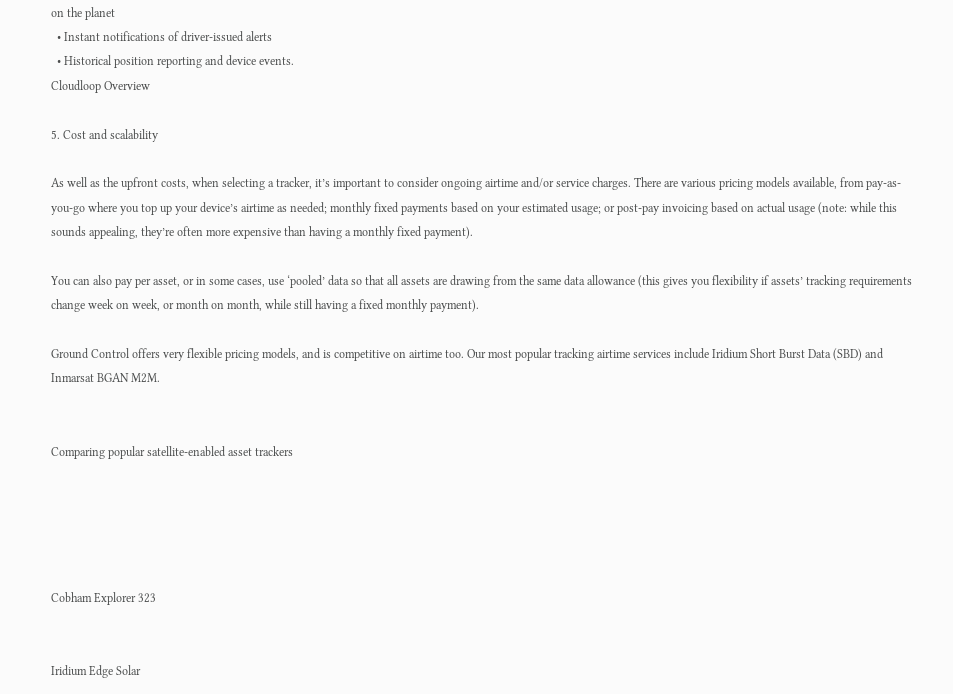on the planet
  • Instant notifications of driver-issued alerts
  • Historical position reporting and device events.
Cloudloop Overview

5. Cost and scalability

As well as the upfront costs, when selecting a tracker, it’s important to consider ongoing airtime and/or service charges. There are various pricing models available, from pay-as-you-go where you top up your device’s airtime as needed; monthly fixed payments based on your estimated usage; or post-pay invoicing based on actual usage (note: while this sounds appealing, they’re often more expensive than having a monthly fixed payment).

You can also pay per asset, or in some cases, use ‘pooled’ data so that all assets are drawing from the same data allowance (this gives you flexibility if assets’ tracking requirements change week on week, or month on month, while still having a fixed monthly payment).

Ground Control offers very flexible pricing models, and is competitive on airtime too. Our most popular tracking airtime services include Iridium Short Burst Data (SBD) and Inmarsat BGAN M2M.


Comparing popular satellite-enabled asset trackers





Cobham Explorer 323


Iridium Edge Solar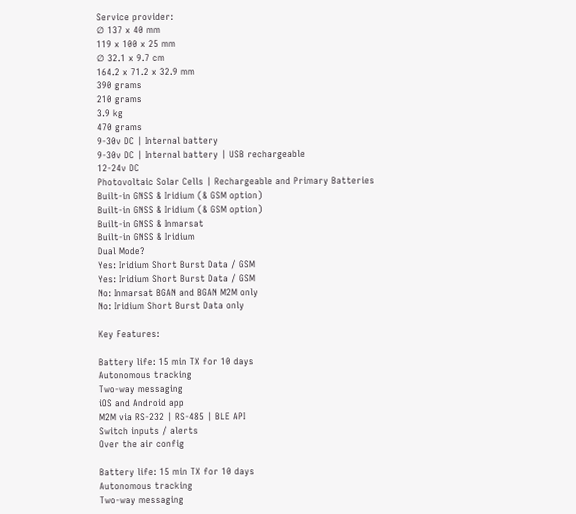Service provider:
∅ 137 x 40 mm
119 x 100 x 25 mm
∅ 32.1 x 9.7 cm
164.2 x 71.2 x 32.9 mm
390 grams
210 grams
3.9 kg
470 grams
9-30v DC | Internal battery
9-30v DC | Internal battery | USB rechargeable
12-24v DC
Photovoltaic Solar Cells | Rechargeable and Primary Batteries
Built-in GNSS & Iridium (& GSM option)
Built-in GNSS & Iridium (& GSM option)
Built-in GNSS & Inmarsat
Built-in GNSS & Iridium
Dual Mode?
Yes: Iridium Short Burst Data / GSM
Yes: Iridium Short Burst Data / GSM
No: Inmarsat BGAN and BGAN M2M only
No: Iridium Short Burst Data only

Key Features:

Battery life: 15 min TX for 10 days
Autonomous tracking
Two-way messaging
iOS and Android app
M2M via RS-232 | RS-485 | BLE API
Switch inputs / alerts
Over the air config

Battery life: 15 min TX for 10 days
Autonomous tracking
Two-way messaging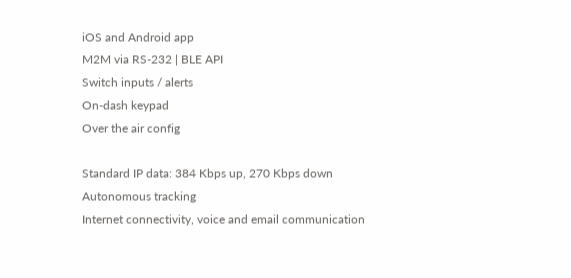iOS and Android app
M2M via RS-232 | BLE API
Switch inputs / alerts
On-dash keypad
Over the air config

Standard IP data: 384 Kbps up, 270 Kbps down
Autonomous tracking
Internet connectivity, voice and email communication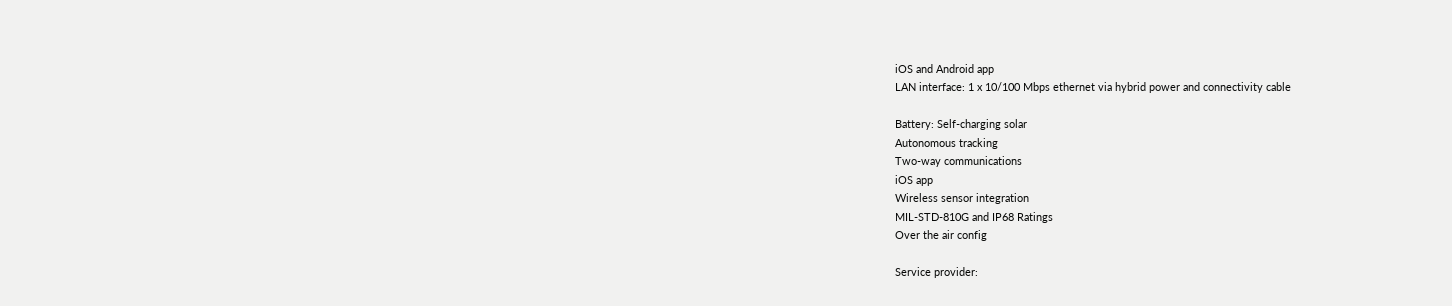iOS and Android app
LAN interface: 1 x 10/100 Mbps ethernet via hybrid power and connectivity cable

Battery: Self-charging solar
Autonomous tracking
Two-way communications
iOS app
Wireless sensor integration
MIL-STD-810G and IP68 Ratings
Over the air config

Service provider: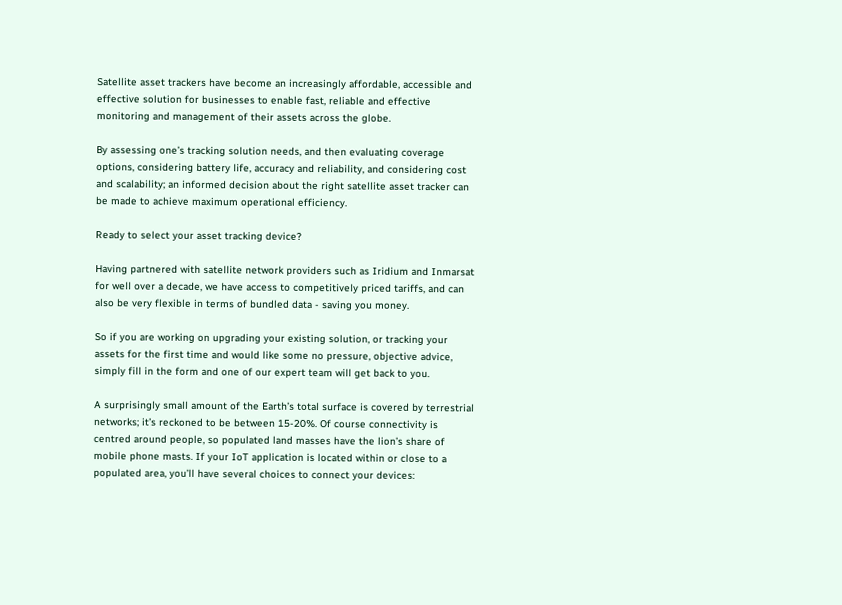Satellite asset trackers have become an increasingly affordable, accessible and effective solution for businesses to enable fast, reliable and effective monitoring and management of their assets across the globe.

By assessing one’s tracking solution needs, and then evaluating coverage options, considering battery life, accuracy and reliability, and considering cost and scalability; an informed decision about the right satellite asset tracker can be made to achieve maximum operational efficiency.

Ready to select your asset tracking device?

Having partnered with satellite network providers such as Iridium and Inmarsat for well over a decade, we have access to competitively priced tariffs, and can also be very flexible in terms of bundled data - saving you money.

So if you are working on upgrading your existing solution, or tracking your assets for the first time and would like some no pressure, objective advice, simply fill in the form and one of our expert team will get back to you.

A surprisingly small amount of the Earth’s total surface is covered by terrestrial networks; it’s reckoned to be between 15-20%. Of course connectivity is centred around people, so populated land masses have the lion’s share of mobile phone masts. If your IoT application is located within or close to a populated area, you’ll have several choices to connect your devices: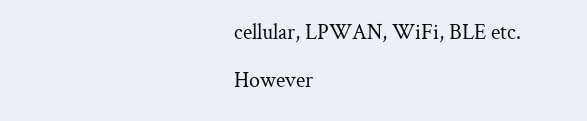cellular, LPWAN, WiFi, BLE etc.

However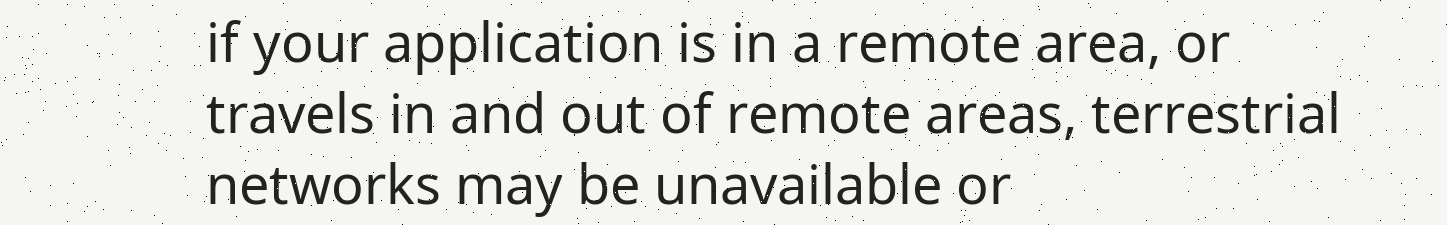if your application is in a remote area, or travels in and out of remote areas, terrestrial networks may be unavailable or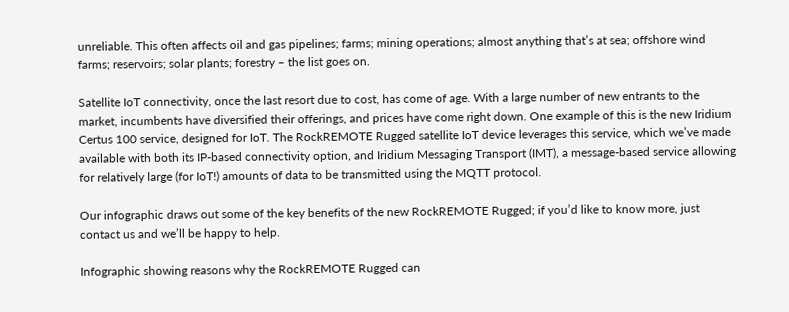unreliable. This often affects oil and gas pipelines; farms; mining operations; almost anything that’s at sea; offshore wind farms; reservoirs; solar plants; forestry – the list goes on.

Satellite IoT connectivity, once the last resort due to cost, has come of age. With a large number of new entrants to the market, incumbents have diversified their offerings, and prices have come right down. One example of this is the new Iridium Certus 100 service, designed for IoT. The RockREMOTE Rugged satellite IoT device leverages this service, which we’ve made available with both its IP-based connectivity option, and Iridium Messaging Transport (IMT), a message-based service allowing for relatively large (for IoT!) amounts of data to be transmitted using the MQTT protocol.

Our infographic draws out some of the key benefits of the new RockREMOTE Rugged; if you’d like to know more, just contact us and we’ll be happy to help.

Infographic showing reasons why the RockREMOTE Rugged can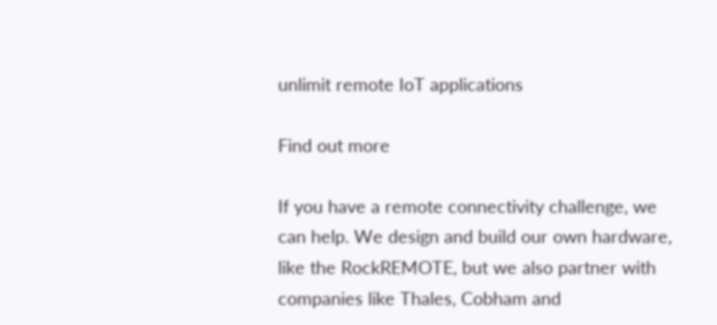unlimit remote IoT applications

Find out more

If you have a remote connectivity challenge, we can help. We design and build our own hardware, like the RockREMOTE, but we also partner with companies like Thales, Cobham and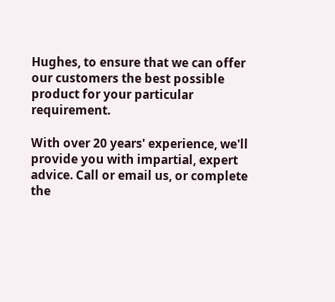Hughes, to ensure that we can offer our customers the best possible product for your particular requirement.

With over 20 years' experience, we'll provide you with impartial, expert advice. Call or email us, or complete the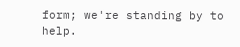form; we're standing by to help.